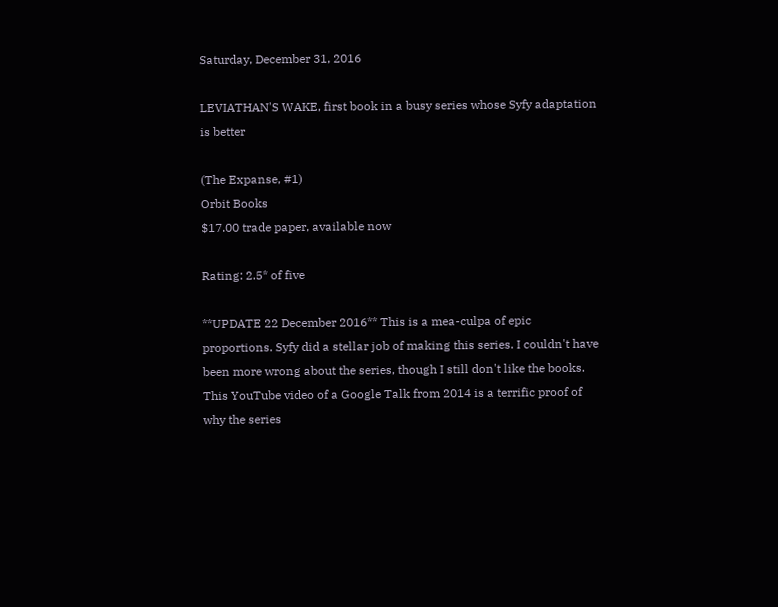Saturday, December 31, 2016

LEVIATHAN'S WAKE, first book in a busy series whose Syfy adaptation is better

(The Expanse, #1)
Orbit Books
$17.00 trade paper, available now

Rating: 2.5* of five

**UPDATE 22 December 2016** This is a mea-culpa of epic proportions. Syfy did a stellar job of making this series. I couldn't have been more wrong about the series, though I still don't like the books. This YouTube video of a Google Talk from 2014 is a terrific proof of why the series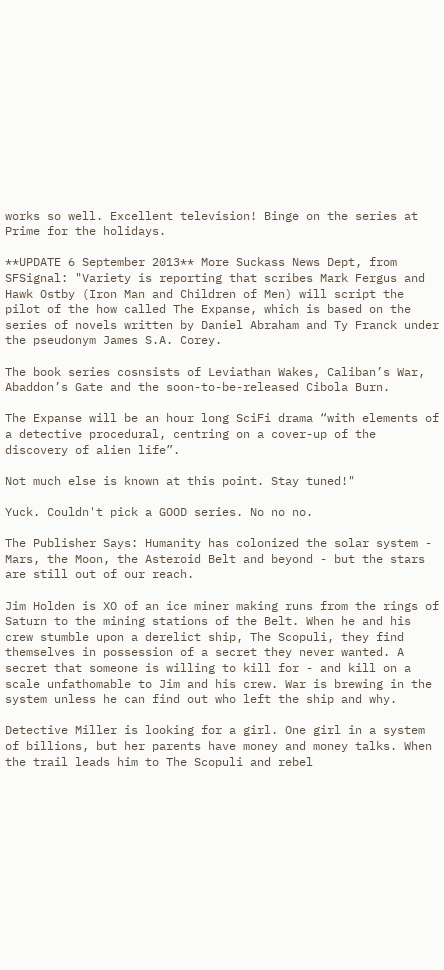works so well. Excellent television! Binge on the series at Prime for the holidays.

**UPDATE 6 September 2013** More Suckass News Dept, from SFSignal: "Variety is reporting that scribes Mark Fergus and Hawk Ostby (Iron Man and Children of Men) will script the pilot of the how called The Expanse, which is based on the series of novels written by Daniel Abraham and Ty Franck under the pseudonym James S.A. Corey.

The book series cosnsists of Leviathan Wakes, Caliban’s War, Abaddon’s Gate and the soon-to-be-released Cibola Burn.

The Expanse will be an hour long SciFi drama “with elements of a detective procedural, centring on a cover-up of the discovery of alien life”.

Not much else is known at this point. Stay tuned!"

Yuck. Couldn't pick a GOOD series. No no no.

The Publisher Says: Humanity has colonized the solar system - Mars, the Moon, the Asteroid Belt and beyond - but the stars are still out of our reach.

Jim Holden is XO of an ice miner making runs from the rings of Saturn to the mining stations of the Belt. When he and his crew stumble upon a derelict ship, The Scopuli, they find themselves in possession of a secret they never wanted. A secret that someone is willing to kill for - and kill on a scale unfathomable to Jim and his crew. War is brewing in the system unless he can find out who left the ship and why.

Detective Miller is looking for a girl. One girl in a system of billions, but her parents have money and money talks. When the trail leads him to The Scopuli and rebel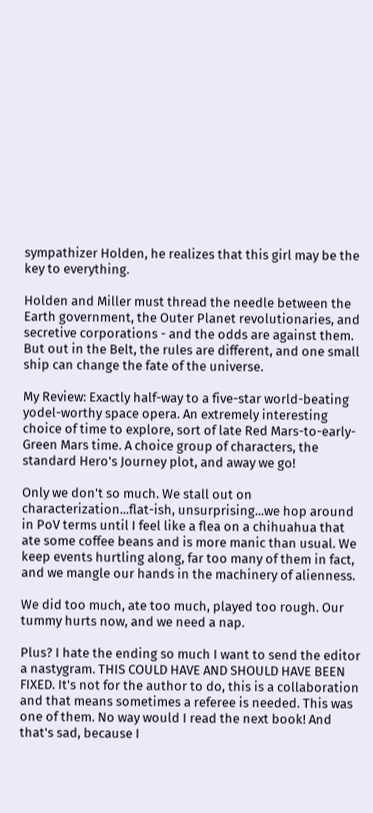sympathizer Holden, he realizes that this girl may be the key to everything.

Holden and Miller must thread the needle between the Earth government, the Outer Planet revolutionaries, and secretive corporations - and the odds are against them. But out in the Belt, the rules are different, and one small ship can change the fate of the universe.

My Review: Exactly half-way to a five-star world-beating yodel-worthy space opera. An extremely interesting choice of time to explore, sort of late Red Mars-to-early-Green Mars time. A choice group of characters, the standard Hero's Journey plot, and away we go!

Only we don't so much. We stall out on characterization...flat-ish, unsurprising...we hop around in PoV terms until I feel like a flea on a chihuahua that ate some coffee beans and is more manic than usual. We keep events hurtling along, far too many of them in fact, and we mangle our hands in the machinery of alienness.

We did too much, ate too much, played too rough. Our tummy hurts now, and we need a nap.

Plus? I hate the ending so much I want to send the editor a nastygram. THIS COULD HAVE AND SHOULD HAVE BEEN FIXED. It's not for the author to do, this is a collaboration and that means sometimes a referee is needed. This was one of them. No way would I read the next book! And that's sad, because I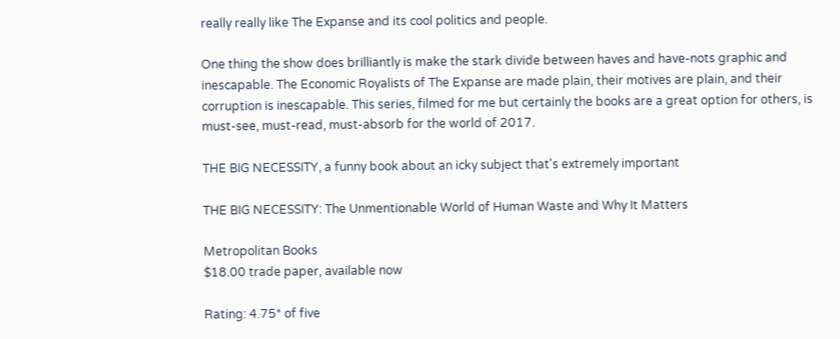really really like The Expanse and its cool politics and people.

One thing the show does brilliantly is make the stark divide between haves and have-nots graphic and inescapable. The Economic Royalists of The Expanse are made plain, their motives are plain, and their corruption is inescapable. This series, filmed for me but certainly the books are a great option for others, is must-see, must-read, must-absorb for the world of 2017.

THE BIG NECESSITY, a funny book about an icky subject that's extremely important

THE BIG NECESSITY: The Unmentionable World of Human Waste and Why It Matters

Metropolitan Books
$18.00 trade paper, available now

Rating: 4.75* of five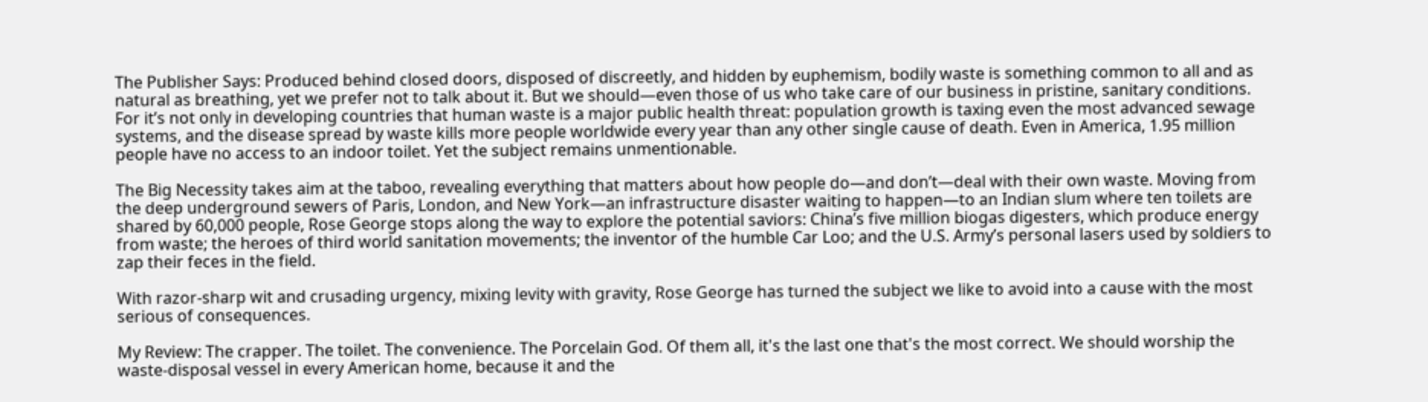The Publisher Says: Produced behind closed doors, disposed of discreetly, and hidden by euphemism, bodily waste is something common to all and as natural as breathing, yet we prefer not to talk about it. But we should—even those of us who take care of our business in pristine, sanitary conditions. For it’s not only in developing countries that human waste is a major public health threat: population growth is taxing even the most advanced sewage systems, and the disease spread by waste kills more people worldwide every year than any other single cause of death. Even in America, 1.95 million people have no access to an indoor toilet. Yet the subject remains unmentionable.

The Big Necessity takes aim at the taboo, revealing everything that matters about how people do—and don’t—deal with their own waste. Moving from the deep underground sewers of Paris, London, and New York—an infrastructure disaster waiting to happen—to an Indian slum where ten toilets are shared by 60,000 people, Rose George stops along the way to explore the potential saviors: China’s five million biogas digesters, which produce energy from waste; the heroes of third world sanitation movements; the inventor of the humble Car Loo; and the U.S. Army’s personal lasers used by soldiers to zap their feces in the field.

With razor-sharp wit and crusading urgency, mixing levity with gravity, Rose George has turned the subject we like to avoid into a cause with the most serious of consequences.

My Review: The crapper. The toilet. The convenience. The Porcelain God. Of them all, it's the last one that's the most correct. We should worship the waste-disposal vessel in every American home, because it and the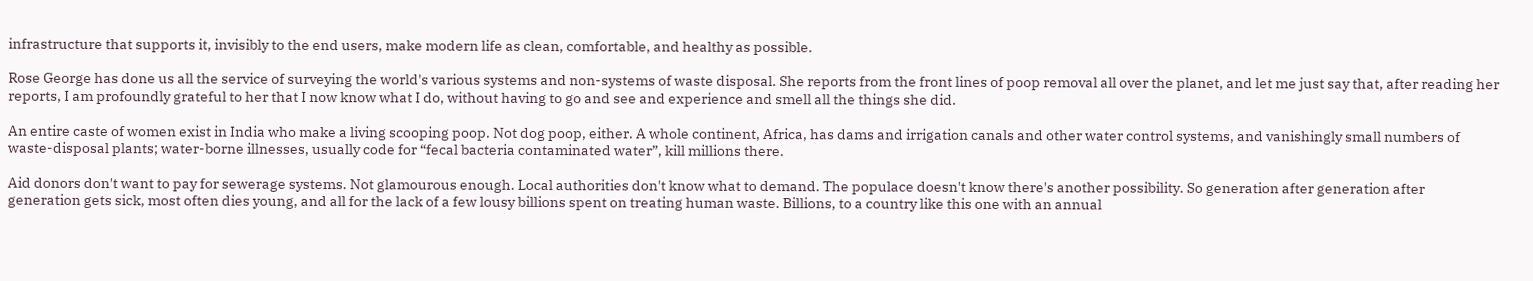infrastructure that supports it, invisibly to the end users, make modern life as clean, comfortable, and healthy as possible.

Rose George has done us all the service of surveying the world's various systems and non-systems of waste disposal. She reports from the front lines of poop removal all over the planet, and let me just say that, after reading her reports, I am profoundly grateful to her that I now know what I do, without having to go and see and experience and smell all the things she did.

An entire caste of women exist in India who make a living scooping poop. Not dog poop, either. A whole continent, Africa, has dams and irrigation canals and other water control systems, and vanishingly small numbers of waste-disposal plants; water-borne illnesses, usually code for “fecal bacteria contaminated water”, kill millions there.

Aid donors don't want to pay for sewerage systems. Not glamourous enough. Local authorities don't know what to demand. The populace doesn't know there's another possibility. So generation after generation after generation gets sick, most often dies young, and all for the lack of a few lousy billions spent on treating human waste. Billions, to a country like this one with an annual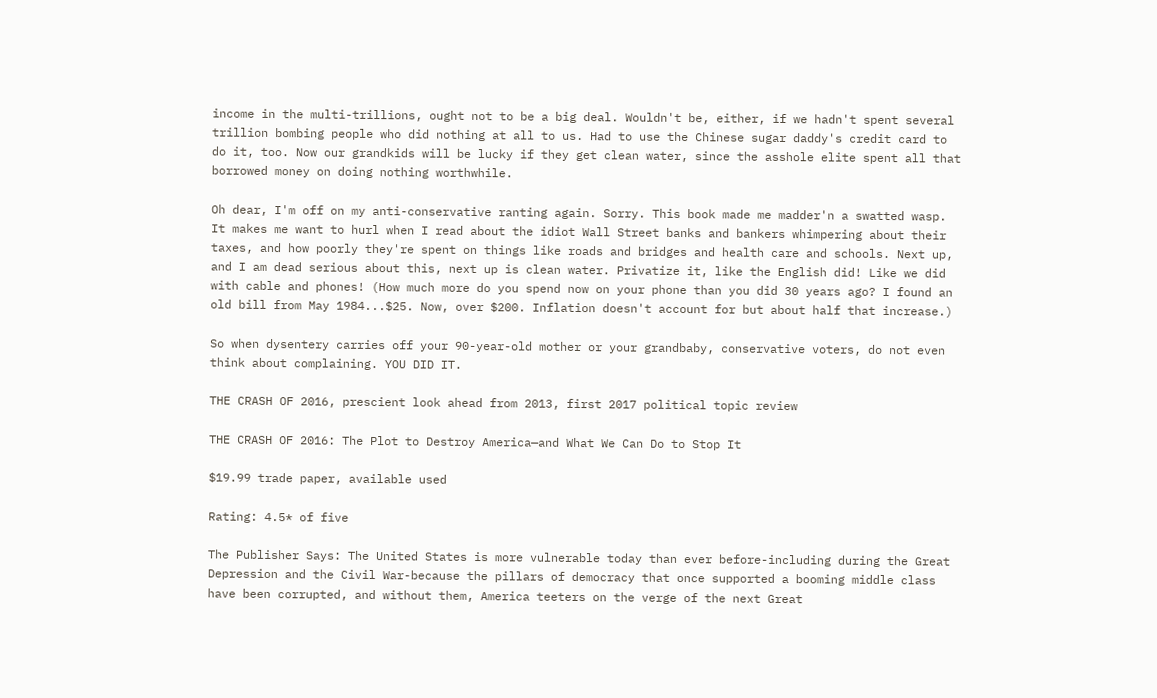income in the multi-trillions, ought not to be a big deal. Wouldn't be, either, if we hadn't spent several trillion bombing people who did nothing at all to us. Had to use the Chinese sugar daddy's credit card to do it, too. Now our grandkids will be lucky if they get clean water, since the asshole elite spent all that borrowed money on doing nothing worthwhile.

Oh dear, I'm off on my anti-conservative ranting again. Sorry. This book made me madder'n a swatted wasp. It makes me want to hurl when I read about the idiot Wall Street banks and bankers whimpering about their taxes, and how poorly they're spent on things like roads and bridges and health care and schools. Next up, and I am dead serious about this, next up is clean water. Privatize it, like the English did! Like we did with cable and phones! (How much more do you spend now on your phone than you did 30 years ago? I found an old bill from May 1984...$25. Now, over $200. Inflation doesn't account for but about half that increase.)

So when dysentery carries off your 90-year-old mother or your grandbaby, conservative voters, do not even think about complaining. YOU DID IT.

THE CRASH OF 2016, prescient look ahead from 2013, first 2017 political topic review

THE CRASH OF 2016: The Plot to Destroy America—and What We Can Do to Stop It

$19.99 trade paper, available used

Rating: 4.5* of five

The Publisher Says: The United States is more vulnerable today than ever before-including during the Great Depression and the Civil War-because the pillars of democracy that once supported a booming middle class have been corrupted, and without them, America teeters on the verge of the next Great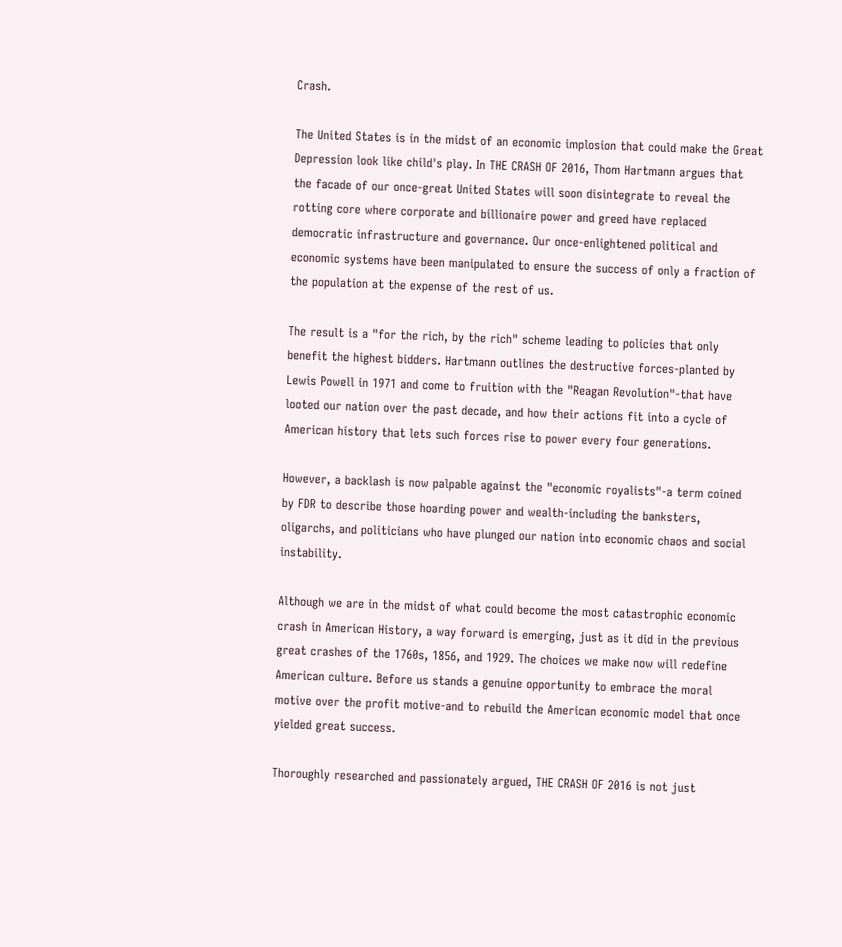Crash.

The United States is in the midst of an economic implosion that could make the Great Depression look like child's play. In THE CRASH OF 2016, Thom Hartmann argues that the facade of our once-great United States will soon disintegrate to reveal the rotting core where corporate and billionaire power and greed have replaced democratic infrastructure and governance. Our once-enlightened political and economic systems have been manipulated to ensure the success of only a fraction of the population at the expense of the rest of us.

The result is a "for the rich, by the rich" scheme leading to policies that only benefit the highest bidders. Hartmann outlines the destructive forces-planted by Lewis Powell in 1971 and come to fruition with the "Reagan Revolution"-that have looted our nation over the past decade, and how their actions fit into a cycle of American history that lets such forces rise to power every four generations.

However, a backlash is now palpable against the "economic royalists"-a term coined by FDR to describe those hoarding power and wealth-including the banksters, oligarchs, and politicians who have plunged our nation into economic chaos and social instability.

Although we are in the midst of what could become the most catastrophic economic crash in American History, a way forward is emerging, just as it did in the previous great crashes of the 1760s, 1856, and 1929. The choices we make now will redefine American culture. Before us stands a genuine opportunity to embrace the moral motive over the profit motive-and to rebuild the American economic model that once yielded great success.

Thoroughly researched and passionately argued, THE CRASH OF 2016 is not just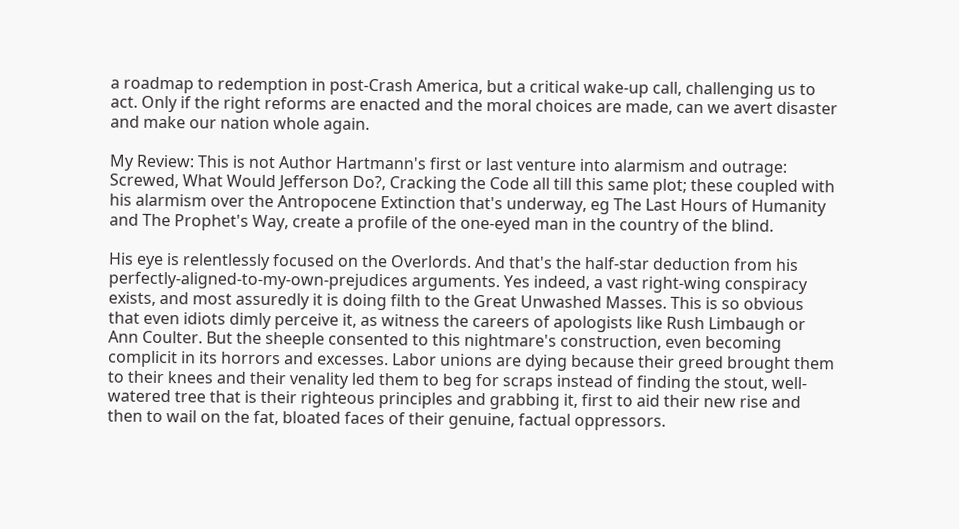a roadmap to redemption in post-Crash America, but a critical wake-up call, challenging us to act. Only if the right reforms are enacted and the moral choices are made, can we avert disaster and make our nation whole again.

My Review: This is not Author Hartmann's first or last venture into alarmism and outrage: Screwed, What Would Jefferson Do?, Cracking the Code all till this same plot; these coupled with his alarmism over the Antropocene Extinction that's underway, eg The Last Hours of Humanity and The Prophet's Way, create a profile of the one-eyed man in the country of the blind.

His eye is relentlessly focused on the Overlords. And that's the half-star deduction from his perfectly-aligned-to-my-own-prejudices arguments. Yes indeed, a vast right-wing conspiracy exists, and most assuredly it is doing filth to the Great Unwashed Masses. This is so obvious that even idiots dimly perceive it, as witness the careers of apologists like Rush Limbaugh or Ann Coulter. But the sheeple consented to this nightmare's construction, even becoming complicit in its horrors and excesses. Labor unions are dying because their greed brought them to their knees and their venality led them to beg for scraps instead of finding the stout, well-watered tree that is their righteous principles and grabbing it, first to aid their new rise and then to wail on the fat, bloated faces of their genuine, factual oppressors.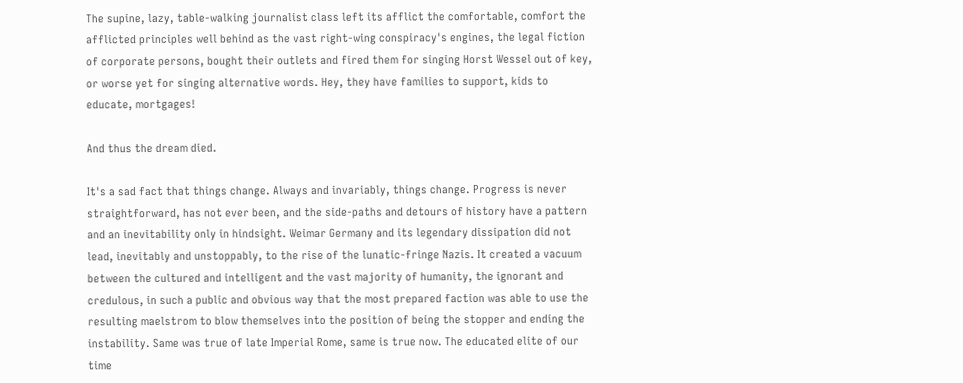The supine, lazy, table-walking journalist class left its afflict the comfortable, comfort the afflicted principles well behind as the vast right-wing conspiracy's engines, the legal fiction of corporate persons, bought their outlets and fired them for singing Horst Wessel out of key, or worse yet for singing alternative words. Hey, they have families to support, kids to educate, mortgages!

And thus the dream died.

It's a sad fact that things change. Always and invariably, things change. Progress is never straightforward, has not ever been, and the side-paths and detours of history have a pattern and an inevitability only in hindsight. Weimar Germany and its legendary dissipation did not lead, inevitably and unstoppably, to the rise of the lunatic-fringe Nazis. It created a vacuum between the cultured and intelligent and the vast majority of humanity, the ignorant and credulous, in such a public and obvious way that the most prepared faction was able to use the resulting maelstrom to blow themselves into the position of being the stopper and ending the instability. Same was true of late Imperial Rome, same is true now. The educated elite of our time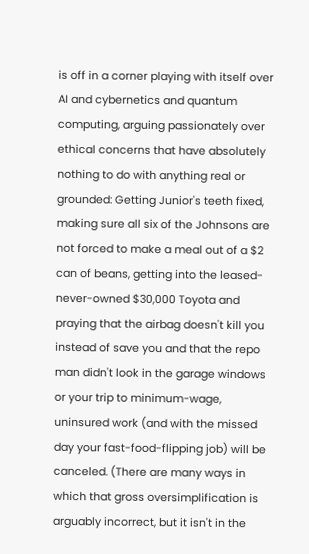is off in a corner playing with itself over AI and cybernetics and quantum computing, arguing passionately over ethical concerns that have absolutely nothing to do with anything real or grounded: Getting Junior's teeth fixed, making sure all six of the Johnsons are not forced to make a meal out of a $2 can of beans, getting into the leased-never-owned $30,000 Toyota and praying that the airbag doesn't kill you instead of save you and that the repo man didn't look in the garage windows or your trip to minimum-wage, uninsured work (and with the missed day your fast-food-flipping job) will be canceled. (There are many ways in which that gross oversimplification is arguably incorrect, but it isn't in the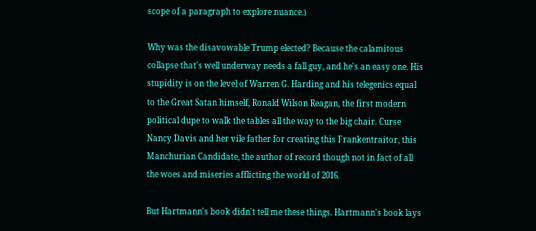scope of a paragraph to explore nuance.)

Why was the disavowable Trump elected? Because the calamitous collapse that's well underway needs a fall guy, and he's an easy one. His stupidity is on the level of Warren G. Harding and his telegenics equal to the Great Satan himself, Ronald Wilson Reagan, the first modern political dupe to walk the tables all the way to the big chair. Curse Nancy Davis and her vile father for creating this Frankentraitor, this Manchurian Candidate, the author of record though not in fact of all the woes and miseries afflicting the world of 2016.

But Hartmann's book didn't tell me these things. Hartmann's book lays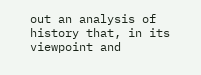out an analysis of history that, in its viewpoint and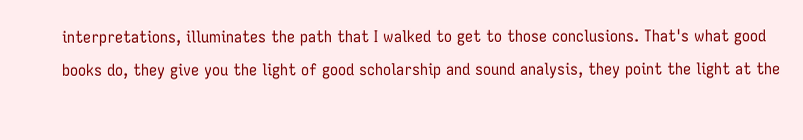interpretations, illuminates the path that I walked to get to those conclusions. That's what good books do, they give you the light of good scholarship and sound analysis, they point the light at the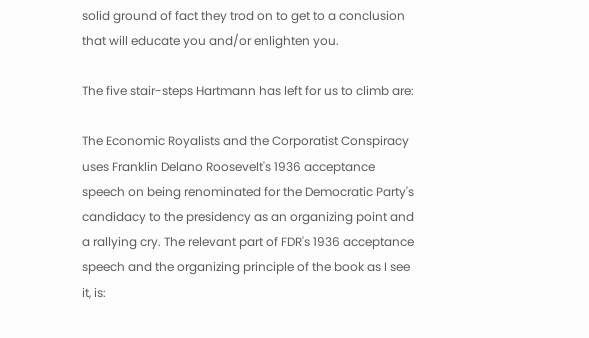solid ground of fact they trod on to get to a conclusion that will educate you and/or enlighten you.

The five stair-steps Hartmann has left for us to climb are:

The Economic Royalists and the Corporatist Conspiracy uses Franklin Delano Roosevelt's 1936 acceptance speech on being renominated for the Democratic Party's candidacy to the presidency as an organizing point and a rallying cry. The relevant part of FDR's 1936 acceptance speech and the organizing principle of the book as I see it, is: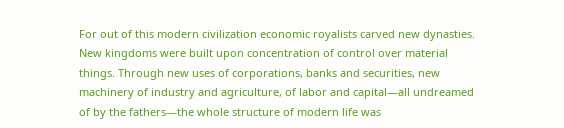For out of this modern civilization economic royalists carved new dynasties. New kingdoms were built upon concentration of control over material things. Through new uses of corporations, banks and securities, new machinery of industry and agriculture, of labor and capital—all undreamed of by the fathers—the whole structure of modern life was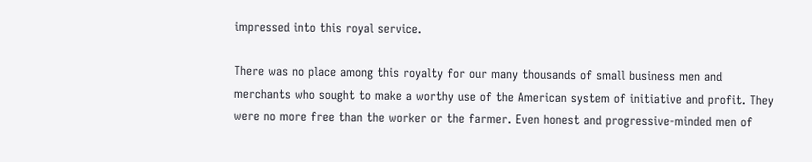impressed into this royal service.

There was no place among this royalty for our many thousands of small business men and merchants who sought to make a worthy use of the American system of initiative and profit. They were no more free than the worker or the farmer. Even honest and progressive-minded men of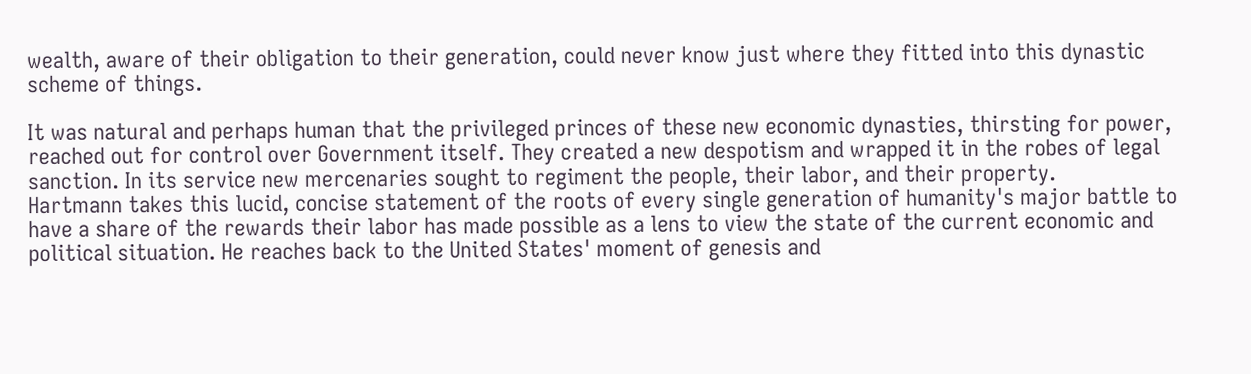wealth, aware of their obligation to their generation, could never know just where they fitted into this dynastic scheme of things.

It was natural and perhaps human that the privileged princes of these new economic dynasties, thirsting for power, reached out for control over Government itself. They created a new despotism and wrapped it in the robes of legal sanction. In its service new mercenaries sought to regiment the people, their labor, and their property.
Hartmann takes this lucid, concise statement of the roots of every single generation of humanity's major battle to have a share of the rewards their labor has made possible as a lens to view the state of the current economic and political situation. He reaches back to the United States' moment of genesis and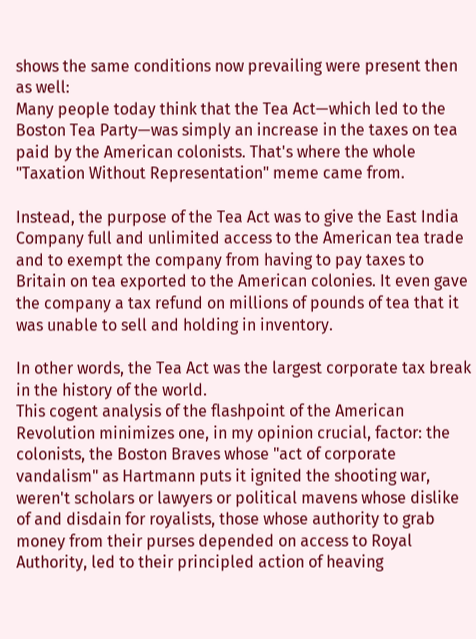shows the same conditions now prevailing were present then as well:
Many people today think that the Tea Act—which led to the Boston Tea Party—was simply an increase in the taxes on tea paid by the American colonists. That's where the whole "Taxation Without Representation" meme came from.

Instead, the purpose of the Tea Act was to give the East India Company full and unlimited access to the American tea trade and to exempt the company from having to pay taxes to Britain on tea exported to the American colonies. It even gave the company a tax refund on millions of pounds of tea that it was unable to sell and holding in inventory.

In other words, the Tea Act was the largest corporate tax break in the history of the world.
This cogent analysis of the flashpoint of the American Revolution minimizes one, in my opinion crucial, factor: the colonists, the Boston Braves whose "act of corporate vandalism" as Hartmann puts it ignited the shooting war, weren't scholars or lawyers or political mavens whose dislike of and disdain for royalists, those whose authority to grab money from their purses depended on access to Royal Authority, led to their principled action of heaving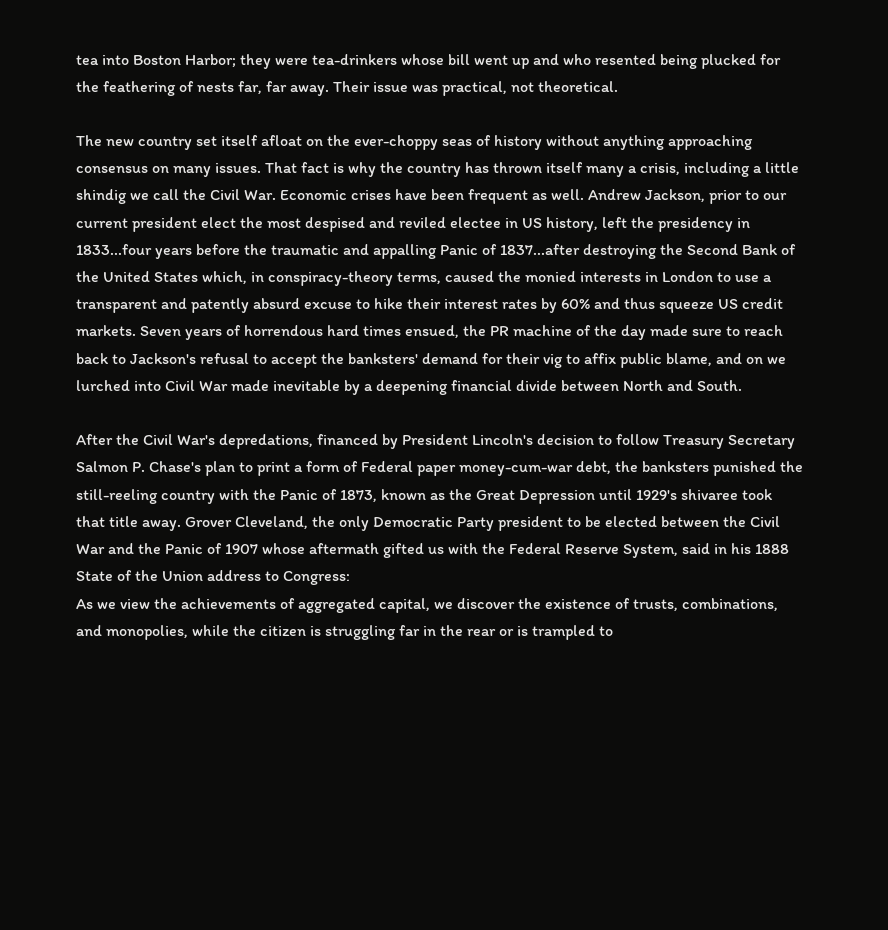tea into Boston Harbor; they were tea-drinkers whose bill went up and who resented being plucked for the feathering of nests far, far away. Their issue was practical, not theoretical.

The new country set itself afloat on the ever-choppy seas of history without anything approaching consensus on many issues. That fact is why the country has thrown itself many a crisis, including a little shindig we call the Civil War. Economic crises have been frequent as well. Andrew Jackson, prior to our current president elect the most despised and reviled electee in US history, left the presidency in 1833...four years before the traumatic and appalling Panic of 1837...after destroying the Second Bank of the United States which, in conspiracy-theory terms, caused the monied interests in London to use a transparent and patently absurd excuse to hike their interest rates by 60% and thus squeeze US credit markets. Seven years of horrendous hard times ensued, the PR machine of the day made sure to reach back to Jackson's refusal to accept the banksters' demand for their vig to affix public blame, and on we lurched into Civil War made inevitable by a deepening financial divide between North and South.

After the Civil War's depredations, financed by President Lincoln's decision to follow Treasury Secretary Salmon P. Chase's plan to print a form of Federal paper money-cum-war debt, the banksters punished the still-reeling country with the Panic of 1873, known as the Great Depression until 1929's shivaree took that title away. Grover Cleveland, the only Democratic Party president to be elected between the Civil War and the Panic of 1907 whose aftermath gifted us with the Federal Reserve System, said in his 1888 State of the Union address to Congress:
As we view the achievements of aggregated capital, we discover the existence of trusts, combinations, and monopolies, while the citizen is struggling far in the rear or is trampled to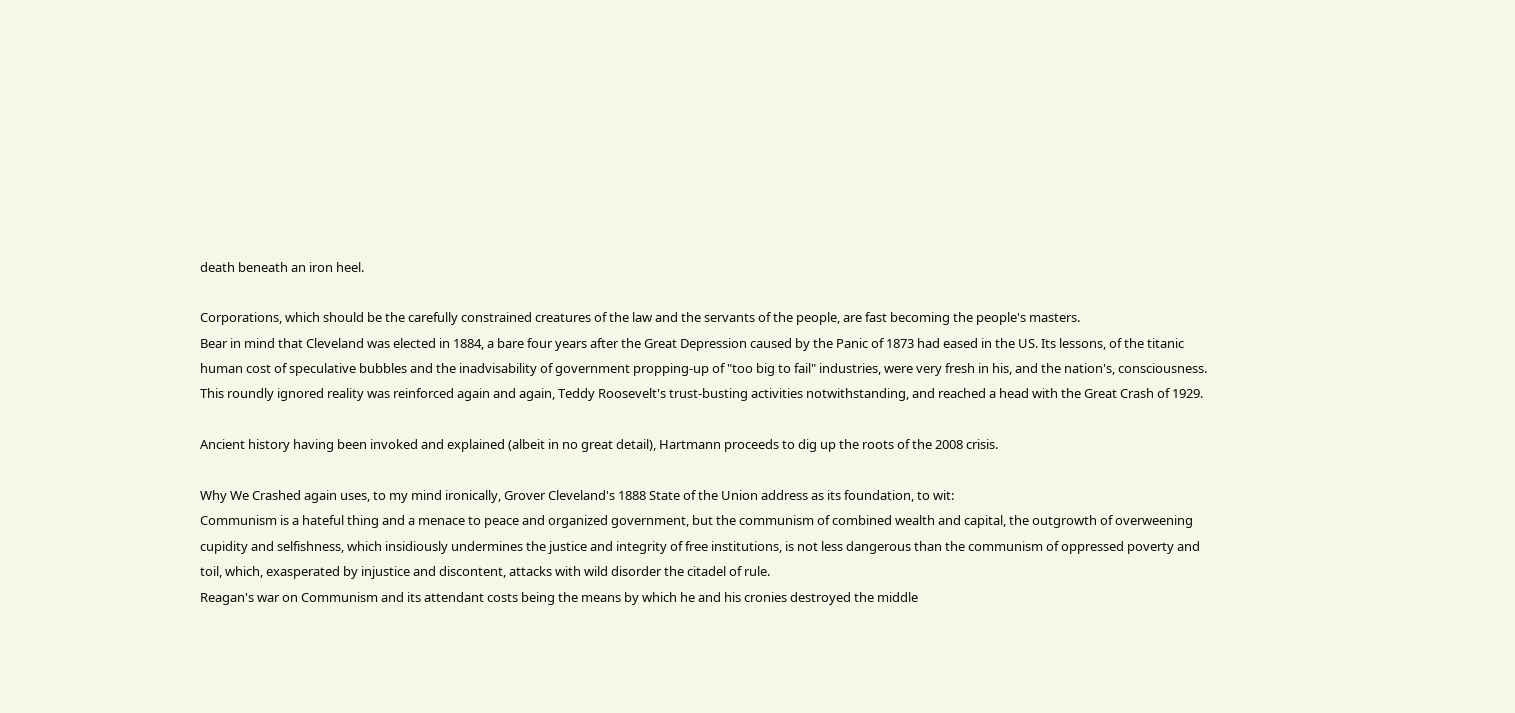death beneath an iron heel.

Corporations, which should be the carefully constrained creatures of the law and the servants of the people, are fast becoming the people's masters.
Bear in mind that Cleveland was elected in 1884, a bare four years after the Great Depression caused by the Panic of 1873 had eased in the US. Its lessons, of the titanic human cost of speculative bubbles and the inadvisability of government propping-up of "too big to fail" industries, were very fresh in his, and the nation's, consciousness. This roundly ignored reality was reinforced again and again, Teddy Roosevelt's trust-busting activities notwithstanding, and reached a head with the Great Crash of 1929.

Ancient history having been invoked and explained (albeit in no great detail), Hartmann proceeds to dig up the roots of the 2008 crisis.

Why We Crashed again uses, to my mind ironically, Grover Cleveland's 1888 State of the Union address as its foundation, to wit:
Communism is a hateful thing and a menace to peace and organized government, but the communism of combined wealth and capital, the outgrowth of overweening cupidity and selfishness, which insidiously undermines the justice and integrity of free institutions, is not less dangerous than the communism of oppressed poverty and toil, which, exasperated by injustice and discontent, attacks with wild disorder the citadel of rule.
Reagan's war on Communism and its attendant costs being the means by which he and his cronies destroyed the middle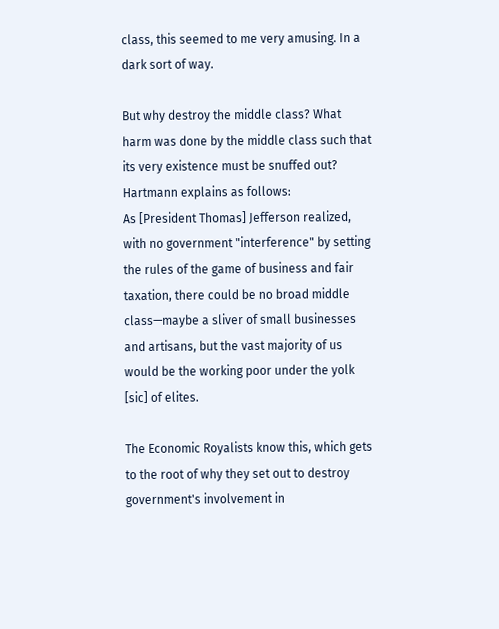class, this seemed to me very amusing. In a dark sort of way.

But why destroy the middle class? What harm was done by the middle class such that its very existence must be snuffed out? Hartmann explains as follows:
As [President Thomas] Jefferson realized, with no government "interference" by setting the rules of the game of business and fair taxation, there could be no broad middle class—maybe a sliver of small businesses and artisans, but the vast majority of us would be the working poor under the yolk [sic] of elites.

The Economic Royalists know this, which gets to the root of why they set out to destroy government's involvement in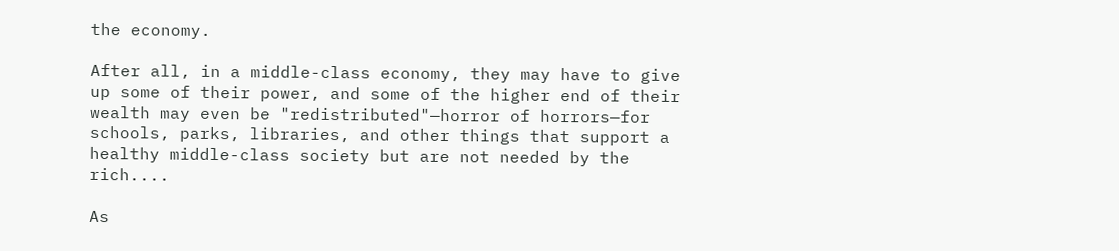the economy.

After all, in a middle-class economy, they may have to give up some of their power, and some of the higher end of their wealth may even be "redistributed"—horror of horrors—for schools, parks, libraries, and other things that support a healthy middle-class society but are not needed by the rich....

As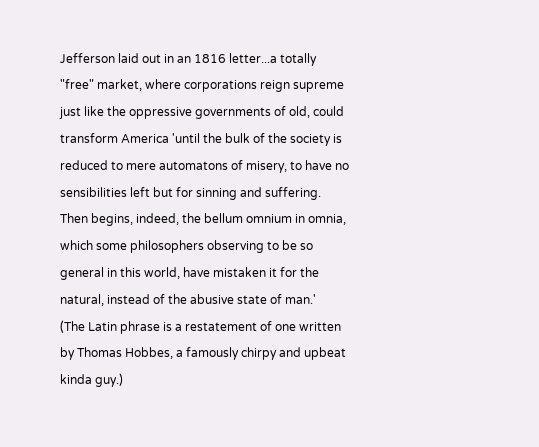Jefferson laid out in an 1816 letter...a totally "free" market, where corporations reign supreme just like the oppressive governments of old, could transform America 'until the bulk of the society is reduced to mere automatons of misery, to have no sensibilities left but for sinning and suffering. Then begins, indeed, the bellum omnium in omnia, which some philosophers observing to be so general in this world, have mistaken it for the natural, instead of the abusive state of man.'
(The Latin phrase is a restatement of one written by Thomas Hobbes, a famously chirpy and upbeat kinda guy.)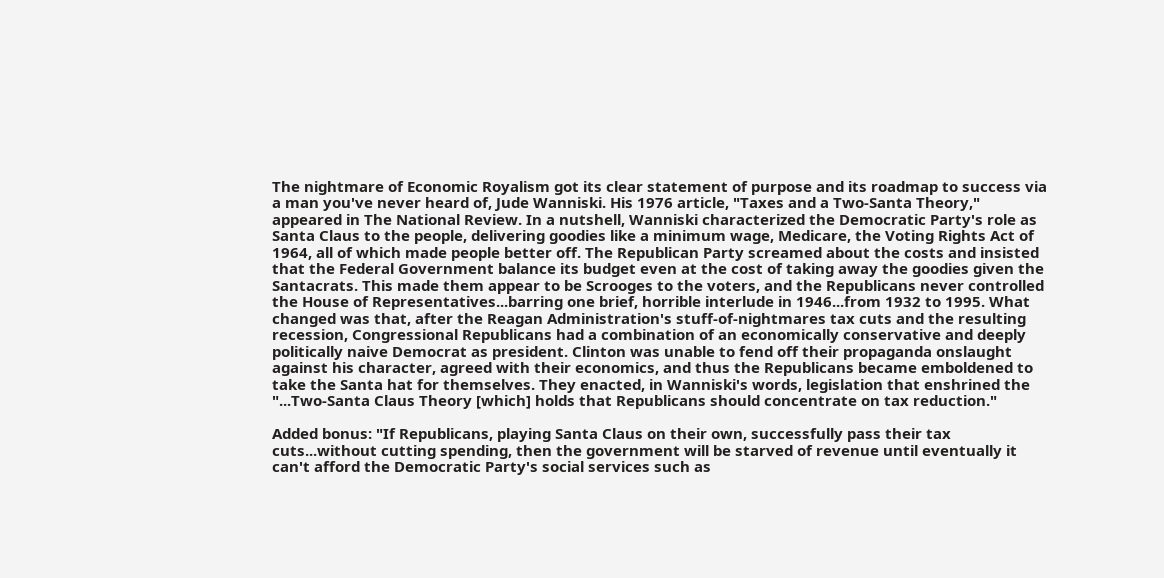The nightmare of Economic Royalism got its clear statement of purpose and its roadmap to success via a man you've never heard of, Jude Wanniski. His 1976 article, "Taxes and a Two-Santa Theory," appeared in The National Review. In a nutshell, Wanniski characterized the Democratic Party's role as Santa Claus to the people, delivering goodies like a minimum wage, Medicare, the Voting Rights Act of 1964, all of which made people better off. The Republican Party screamed about the costs and insisted that the Federal Government balance its budget even at the cost of taking away the goodies given the Santacrats. This made them appear to be Scrooges to the voters, and the Republicans never controlled the House of Representatives...barring one brief, horrible interlude in 1946...from 1932 to 1995. What changed was that, after the Reagan Administration's stuff-of-nightmares tax cuts and the resulting recession, Congressional Republicans had a combination of an economically conservative and deeply politically naive Democrat as president. Clinton was unable to fend off their propaganda onslaught against his character, agreed with their economics, and thus the Republicans became emboldened to take the Santa hat for themselves. They enacted, in Wanniski's words, legislation that enshrined the "...Two-Santa Claus Theory [which] holds that Republicans should concentrate on tax reduction."

Added bonus: "If Republicans, playing Santa Claus on their own, successfully pass their tax cuts...without cutting spending, then the government will be starved of revenue until eventually it can't afford the Democratic Party's social services such as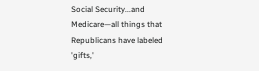Social Security...and Medicare—all things that Republicans have labeled 'gifts,'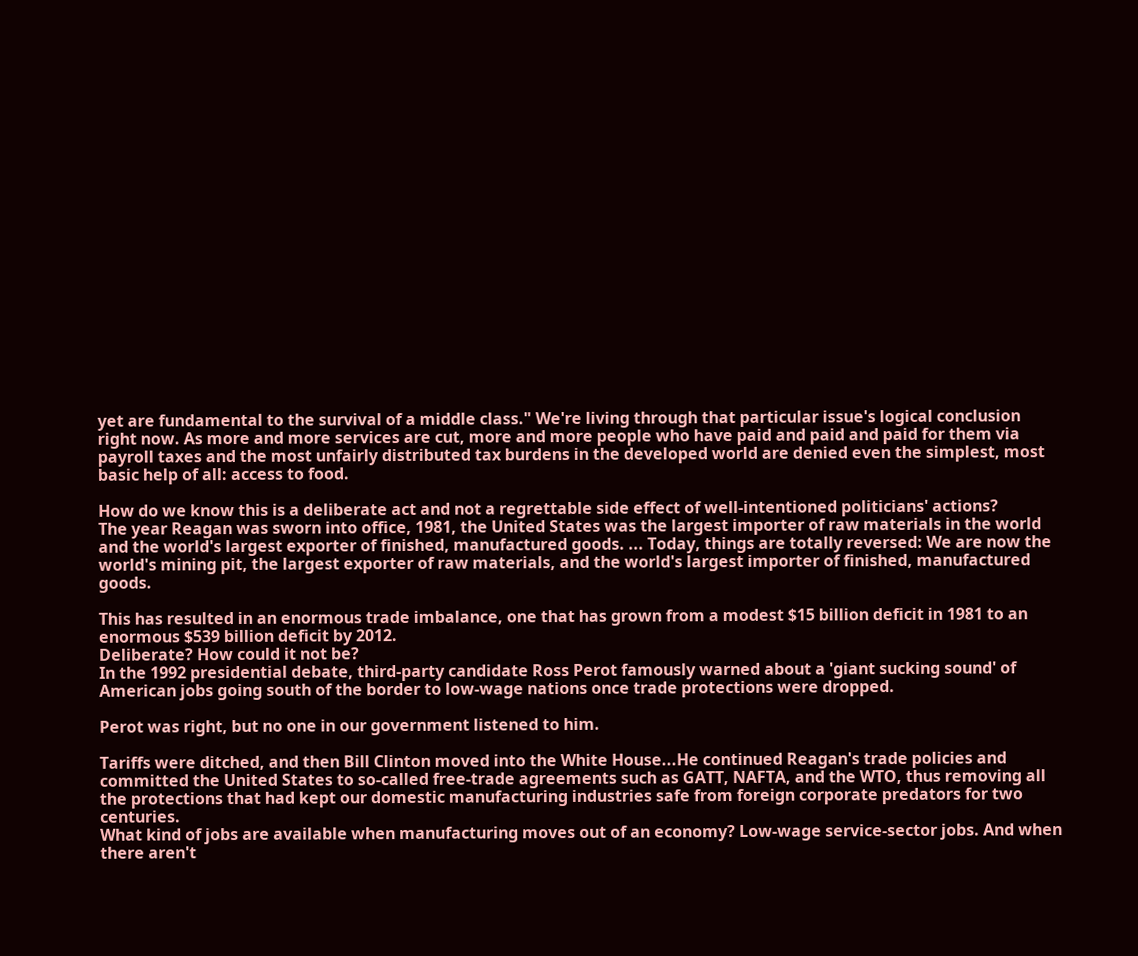yet are fundamental to the survival of a middle class." We're living through that particular issue's logical conclusion right now. As more and more services are cut, more and more people who have paid and paid and paid for them via payroll taxes and the most unfairly distributed tax burdens in the developed world are denied even the simplest, most basic help of all: access to food.

How do we know this is a deliberate act and not a regrettable side effect of well-intentioned politicians' actions?
The year Reagan was sworn into office, 1981, the United States was the largest importer of raw materials in the world and the world's largest exporter of finished, manufactured goods. ... Today, things are totally reversed: We are now the world's mining pit, the largest exporter of raw materials, and the world's largest importer of finished, manufactured goods.

This has resulted in an enormous trade imbalance, one that has grown from a modest $15 billion deficit in 1981 to an enormous $539 billion deficit by 2012.
Deliberate? How could it not be?
In the 1992 presidential debate, third-party candidate Ross Perot famously warned about a 'giant sucking sound' of American jobs going south of the border to low-wage nations once trade protections were dropped.

Perot was right, but no one in our government listened to him.

Tariffs were ditched, and then Bill Clinton moved into the White House...He continued Reagan's trade policies and committed the United States to so-called free-trade agreements such as GATT, NAFTA, and the WTO, thus removing all the protections that had kept our domestic manufacturing industries safe from foreign corporate predators for two centuries.
What kind of jobs are available when manufacturing moves out of an economy? Low-wage service-sector jobs. And when there aren't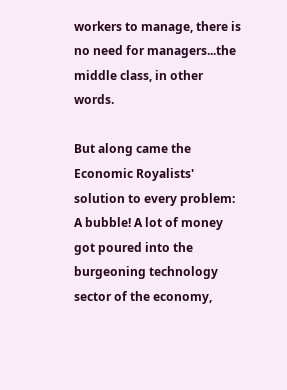workers to manage, there is no need for managers...the middle class, in other words.

But along came the Economic Royalists' solution to every problem: A bubble! A lot of money got poured into the burgeoning technology sector of the economy,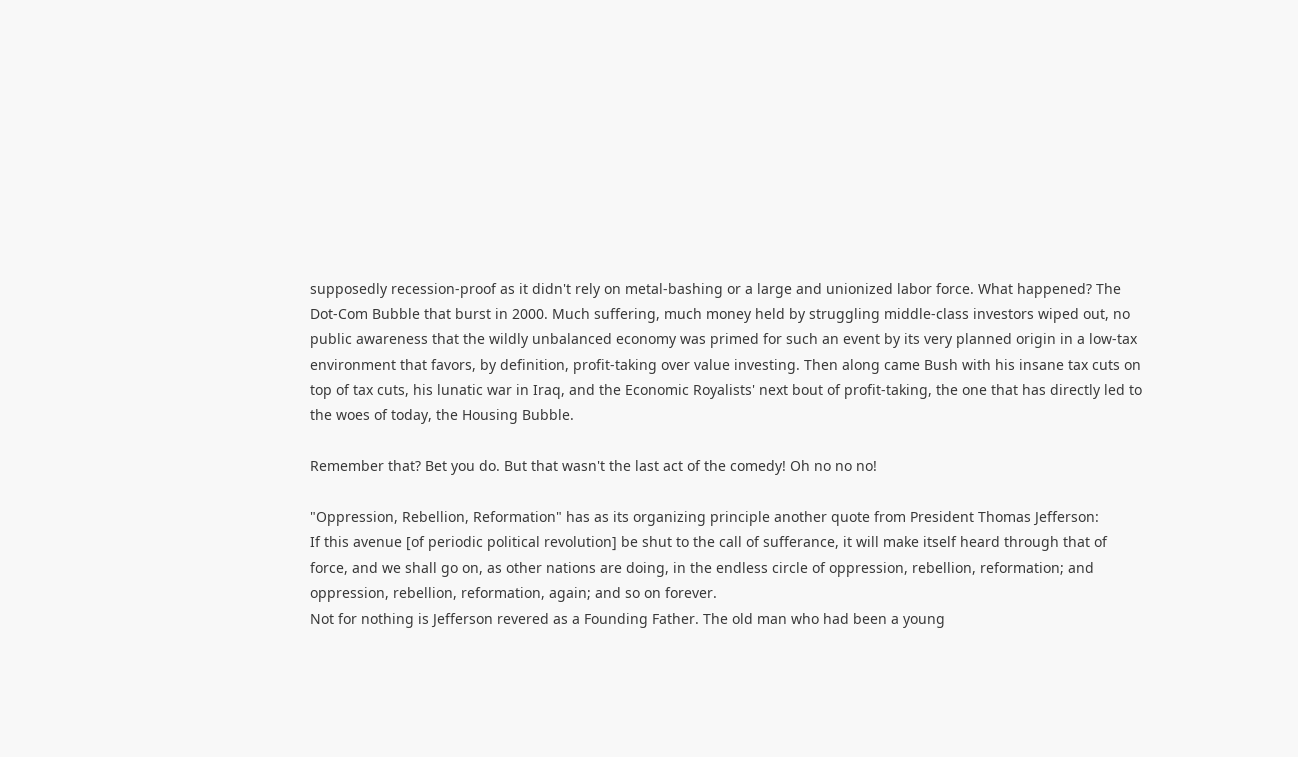supposedly recession-proof as it didn't rely on metal-bashing or a large and unionized labor force. What happened? The Dot-Com Bubble that burst in 2000. Much suffering, much money held by struggling middle-class investors wiped out, no public awareness that the wildly unbalanced economy was primed for such an event by its very planned origin in a low-tax environment that favors, by definition, profit-taking over value investing. Then along came Bush with his insane tax cuts on top of tax cuts, his lunatic war in Iraq, and the Economic Royalists' next bout of profit-taking, the one that has directly led to the woes of today, the Housing Bubble.

Remember that? Bet you do. But that wasn't the last act of the comedy! Oh no no no!

"Oppression, Rebellion, Reformation" has as its organizing principle another quote from President Thomas Jefferson:
If this avenue [of periodic political revolution] be shut to the call of sufferance, it will make itself heard through that of force, and we shall go on, as other nations are doing, in the endless circle of oppression, rebellion, reformation; and oppression, rebellion, reformation, again; and so on forever.
Not for nothing is Jefferson revered as a Founding Father. The old man who had been a young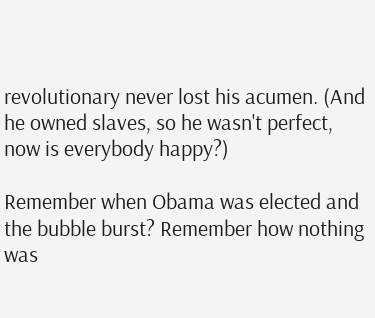revolutionary never lost his acumen. (And he owned slaves, so he wasn't perfect, now is everybody happy?)

Remember when Obama was elected and the bubble burst? Remember how nothing was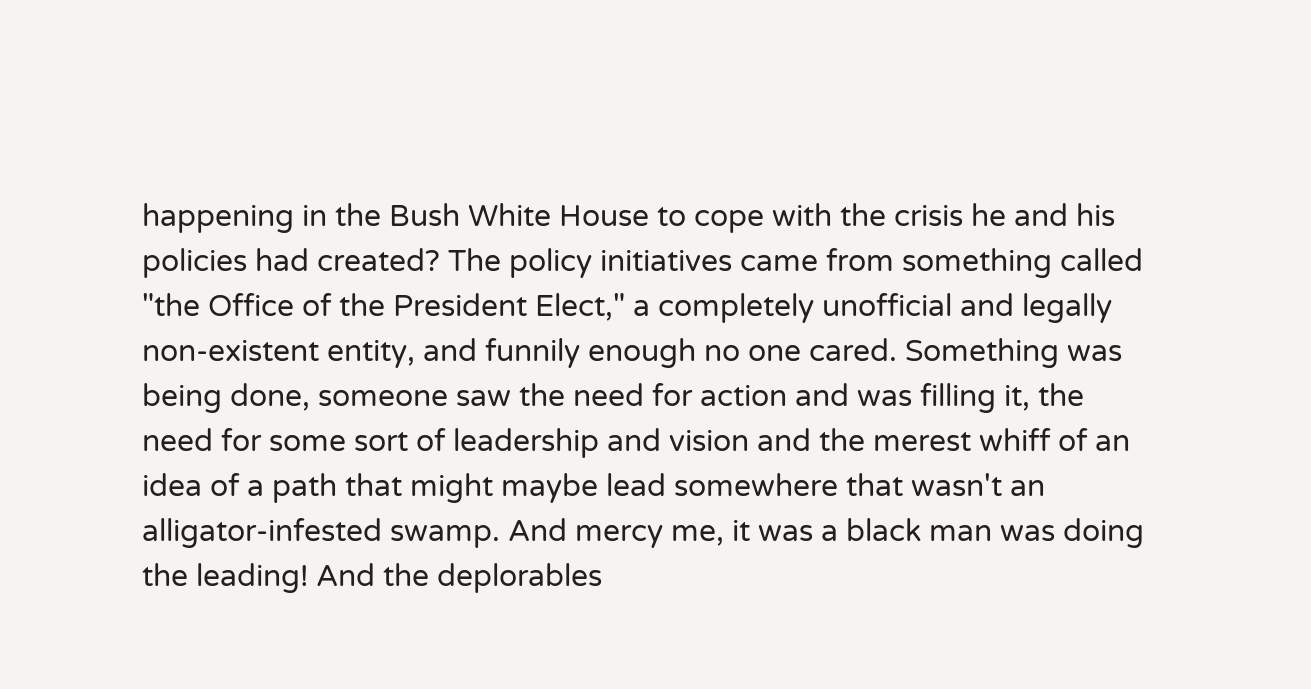happening in the Bush White House to cope with the crisis he and his policies had created? The policy initiatives came from something called "the Office of the President Elect," a completely unofficial and legally non-existent entity, and funnily enough no one cared. Something was being done, someone saw the need for action and was filling it, the need for some sort of leadership and vision and the merest whiff of an idea of a path that might maybe lead somewhere that wasn't an alligator-infested swamp. And mercy me, it was a black man was doing the leading! And the deplorables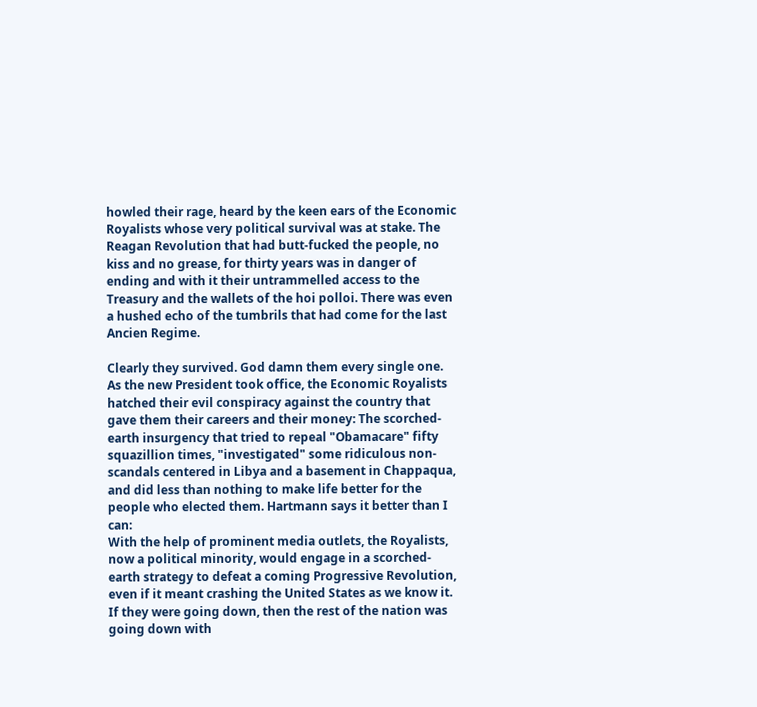howled their rage, heard by the keen ears of the Economic Royalists whose very political survival was at stake. The Reagan Revolution that had butt-fucked the people, no kiss and no grease, for thirty years was in danger of ending and with it their untrammelled access to the Treasury and the wallets of the hoi polloi. There was even a hushed echo of the tumbrils that had come for the last Ancien Regime.

Clearly they survived. God damn them every single one. As the new President took office, the Economic Royalists hatched their evil conspiracy against the country that gave them their careers and their money: The scorched-earth insurgency that tried to repeal "Obamacare" fifty squazillion times, "investigated" some ridiculous non-scandals centered in Libya and a basement in Chappaqua, and did less than nothing to make life better for the people who elected them. Hartmann says it better than I can:
With the help of prominent media outlets, the Royalists, now a political minority, would engage in a scorched-earth strategy to defeat a coming Progressive Revolution, even if it meant crashing the United States as we know it. If they were going down, then the rest of the nation was going down with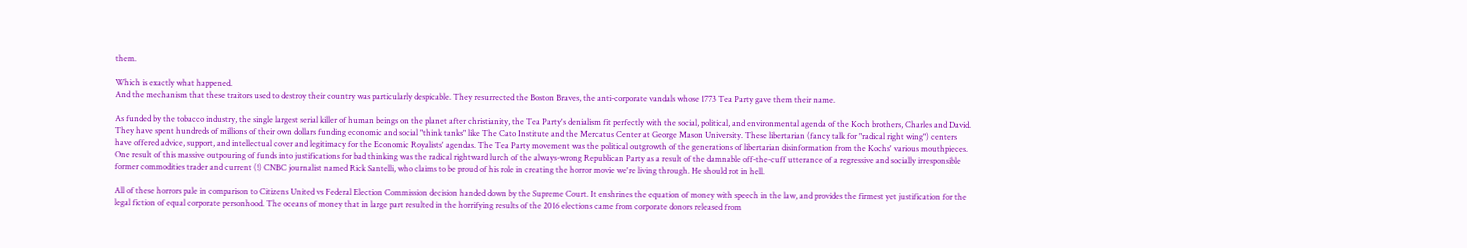them.

Which is exactly what happened.
And the mechanism that these traitors used to destroy their country was particularly despicable. They resurrected the Boston Braves, the anti-corporate vandals whose 1773 Tea Party gave them their name.

As funded by the tobacco industry, the single largest serial killer of human beings on the planet after christianity, the Tea Party's denialism fit perfectly with the social, political, and environmental agenda of the Koch brothers, Charles and David. They have spent hundreds of millions of their own dollars funding economic and social "think tanks" like The Cato Institute and the Mercatus Center at George Mason University. These libertarian (fancy talk for "radical right wing") centers have offered advice, support, and intellectual cover and legitimacy for the Economic Royalists' agendas. The Tea Party movement was the political outgrowth of the generations of libertarian disinformation from the Kochs' various mouthpieces. One result of this massive outpouring of funds into justifications for bad thinking was the radical rightward lurch of the always-wrong Republican Party as a result of the damnable off-the-cuff utterance of a regressive and socially irresponsible former commodities trader and current (!) CNBC journalist named Rick Santelli, who claims to be proud of his role in creating the horror movie we're living through. He should rot in hell.

All of these horrors pale in comparison to Citizens United vs Federal Election Commission decision handed down by the Supreme Court. It enshrines the equation of money with speech in the law, and provides the firmest yet justification for the legal fiction of equal corporate personhood. The oceans of money that in large part resulted in the horrifying results of the 2016 elections came from corporate donors released from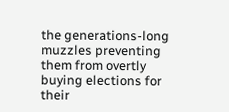the generations-long muzzles preventing them from overtly buying elections for their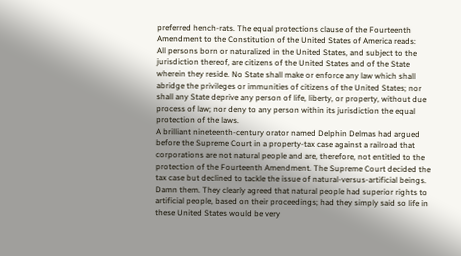preferred hench-rats. The equal protections clause of the Fourteenth Amendment to the Constitution of the United States of America reads:
All persons born or naturalized in the United States, and subject to the jurisdiction thereof, are citizens of the United States and of the State wherein they reside. No State shall make or enforce any law which shall abridge the privileges or immunities of citizens of the United States; nor shall any State deprive any person of life, liberty, or property, without due process of law; nor deny to any person within its jurisdiction the equal protection of the laws.
A brilliant nineteenth-century orator named Delphin Delmas had argued before the Supreme Court in a property-tax case against a railroad that corporations are not natural people and are, therefore, not entitled to the protection of the Fourteenth Amendment. The Supreme Court decided the tax case but declined to tackle the issue of natural-versus-artificial beings. Damn them. They clearly agreed that natural people had superior rights to artificial people, based on their proceedings; had they simply said so life in these United States would be very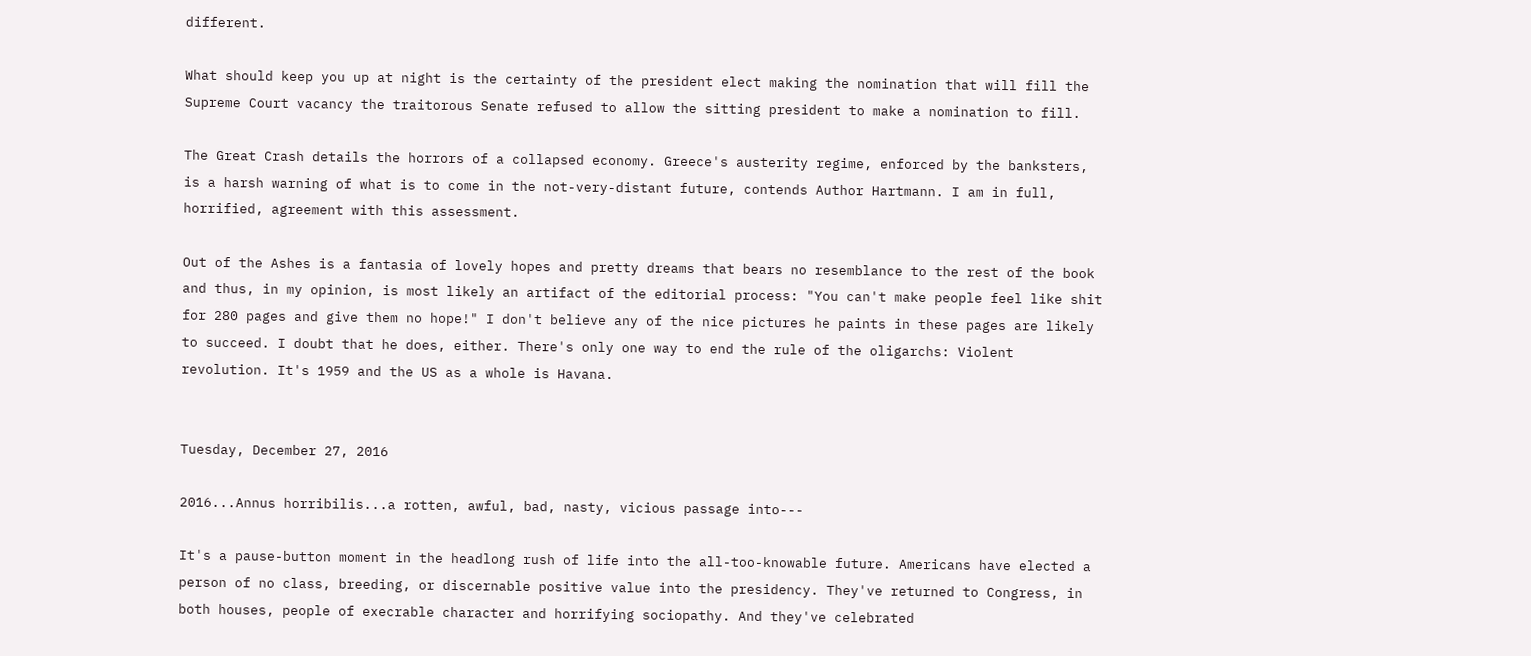different.

What should keep you up at night is the certainty of the president elect making the nomination that will fill the Supreme Court vacancy the traitorous Senate refused to allow the sitting president to make a nomination to fill.

The Great Crash details the horrors of a collapsed economy. Greece's austerity regime, enforced by the banksters, is a harsh warning of what is to come in the not-very-distant future, contends Author Hartmann. I am in full, horrified, agreement with this assessment.

Out of the Ashes is a fantasia of lovely hopes and pretty dreams that bears no resemblance to the rest of the book and thus, in my opinion, is most likely an artifact of the editorial process: "You can't make people feel like shit for 280 pages and give them no hope!" I don't believe any of the nice pictures he paints in these pages are likely to succeed. I doubt that he does, either. There's only one way to end the rule of the oligarchs: Violent revolution. It's 1959 and the US as a whole is Havana.


Tuesday, December 27, 2016

2016...Annus horribilis...a rotten, awful, bad, nasty, vicious passage into---

It's a pause-button moment in the headlong rush of life into the all-too-knowable future. Americans have elected a person of no class, breeding, or discernable positive value into the presidency. They've returned to Congress, in both houses, people of execrable character and horrifying sociopathy. And they've celebrated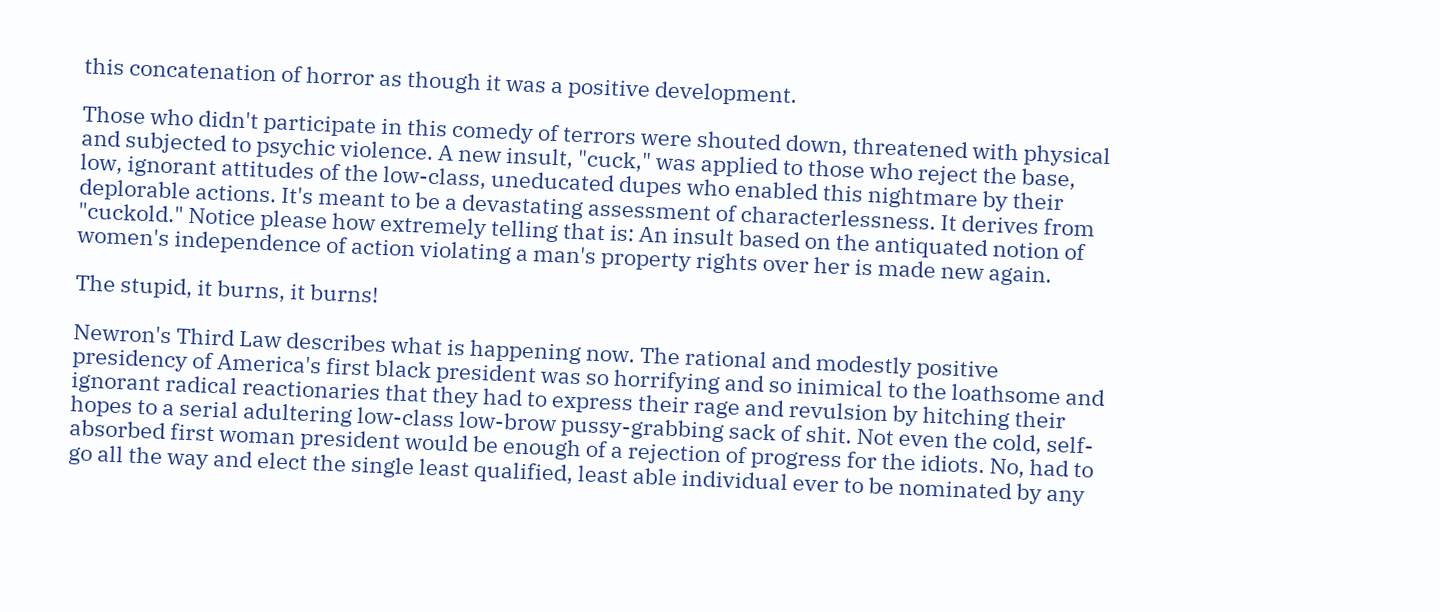this concatenation of horror as though it was a positive development.

Those who didn't participate in this comedy of terrors were shouted down, threatened with physical and subjected to psychic violence. A new insult, "cuck," was applied to those who reject the base, low, ignorant attitudes of the low-class, uneducated dupes who enabled this nightmare by their deplorable actions. It's meant to be a devastating assessment of characterlessness. It derives from "cuckold." Notice please how extremely telling that is: An insult based on the antiquated notion of women's independence of action violating a man's property rights over her is made new again.

The stupid, it burns, it burns!

Newron's Third Law describes what is happening now. The rational and modestly positive presidency of America's first black president was so horrifying and so inimical to the loathsome and ignorant radical reactionaries that they had to express their rage and revulsion by hitching their hopes to a serial adultering low-class low-brow pussy-grabbing sack of shit. Not even the cold, self-absorbed first woman president would be enough of a rejection of progress for the idiots. No, had to go all the way and elect the single least qualified, least able individual ever to be nominated by any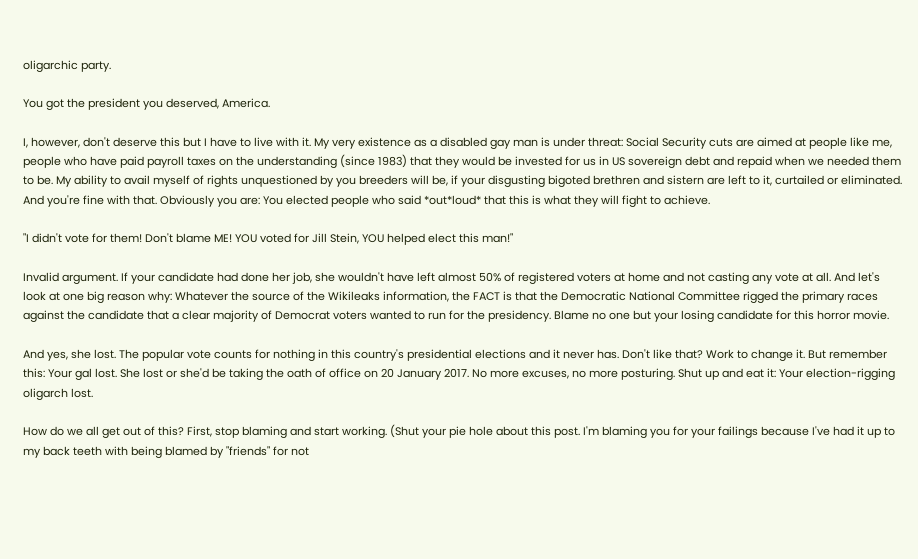oligarchic party.

You got the president you deserved, America.

I, however, don't deserve this but I have to live with it. My very existence as a disabled gay man is under threat: Social Security cuts are aimed at people like me, people who have paid payroll taxes on the understanding (since 1983) that they would be invested for us in US sovereign debt and repaid when we needed them to be. My ability to avail myself of rights unquestioned by you breeders will be, if your disgusting bigoted brethren and sistern are left to it, curtailed or eliminated. And you're fine with that. Obviously you are: You elected people who said *out*loud* that this is what they will fight to achieve.

"I didn't vote for them! Don't blame ME! YOU voted for Jill Stein, YOU helped elect this man!"

Invalid argument. If your candidate had done her job, she wouldn't have left almost 50% of registered voters at home and not casting any vote at all. And let's look at one big reason why: Whatever the source of the Wikileaks information, the FACT is that the Democratic National Committee rigged the primary races against the candidate that a clear majority of Democrat voters wanted to run for the presidency. Blame no one but your losing candidate for this horror movie.

And yes, she lost. The popular vote counts for nothing in this country's presidential elections and it never has. Don't like that? Work to change it. But remember this: Your gal lost. She lost or she'd be taking the oath of office on 20 January 2017. No more excuses, no more posturing. Shut up and eat it: Your election-rigging oligarch lost.

How do we all get out of this? First, stop blaming and start working. (Shut your pie hole about this post. I'm blaming you for your failings because I've had it up to my back teeth with being blamed by "friends" for not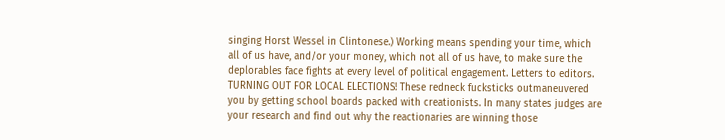singing Horst Wessel in Clintonese.) Working means spending your time, which all of us have, and/or your money, which not all of us have, to make sure the deplorables face fights at every level of political engagement. Letters to editors. TURNING OUT FOR LOCAL ELECTIONS! These redneck fucksticks outmaneuvered you by getting school boards packed with creationists. In many states judges are your research and find out why the reactionaries are winning those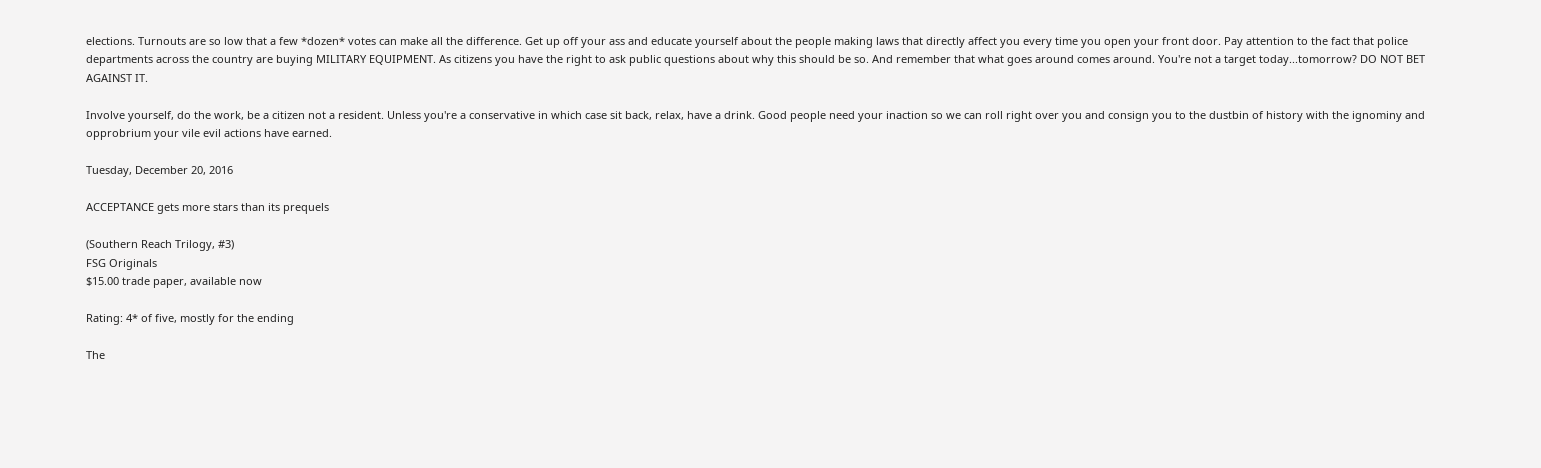elections. Turnouts are so low that a few *dozen* votes can make all the difference. Get up off your ass and educate yourself about the people making laws that directly affect you every time you open your front door. Pay attention to the fact that police departments across the country are buying MILITARY EQUIPMENT. As citizens you have the right to ask public questions about why this should be so. And remember that what goes around comes around. You're not a target today...tomorrow? DO NOT BET AGAINST IT.

Involve yourself, do the work, be a citizen not a resident. Unless you're a conservative in which case sit back, relax, have a drink. Good people need your inaction so we can roll right over you and consign you to the dustbin of history with the ignominy and opprobrium your vile evil actions have earned.

Tuesday, December 20, 2016

ACCEPTANCE gets more stars than its prequels

(Southern Reach Trilogy, #3)
FSG Originals
$15.00 trade paper, available now

Rating: 4* of five, mostly for the ending

The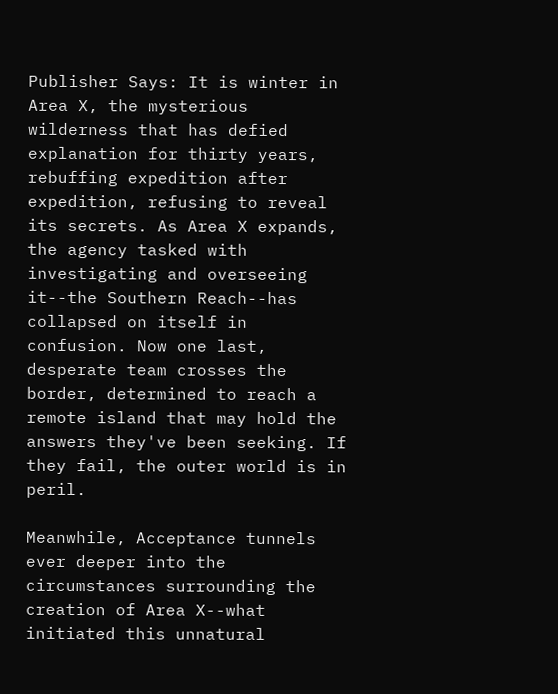Publisher Says: It is winter in Area X, the mysterious wilderness that has defied explanation for thirty years, rebuffing expedition after expedition, refusing to reveal its secrets. As Area X expands, the agency tasked with investigating and overseeing it--the Southern Reach--has collapsed on itself in confusion. Now one last, desperate team crosses the border, determined to reach a remote island that may hold the answers they've been seeking. If they fail, the outer world is in peril.

Meanwhile, Acceptance tunnels ever deeper into the circumstances surrounding the creation of Area X--what initiated this unnatural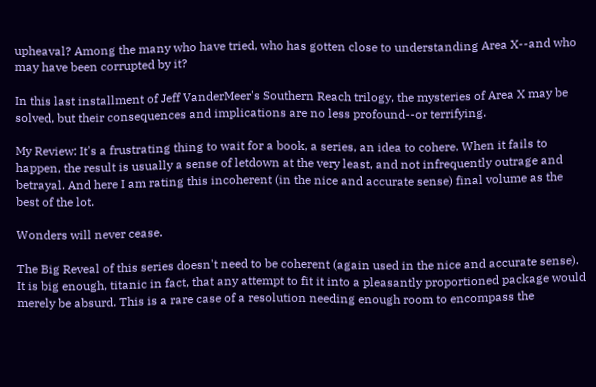upheaval? Among the many who have tried, who has gotten close to understanding Area X--and who may have been corrupted by it?

In this last installment of Jeff VanderMeer's Southern Reach trilogy, the mysteries of Area X may be solved, but their consequences and implications are no less profound--or terrifying.

My Review: It's a frustrating thing to wait for a book, a series, an idea to cohere. When it fails to happen, the result is usually a sense of letdown at the very least, and not infrequently outrage and betrayal. And here I am rating this incoherent (in the nice and accurate sense) final volume as the best of the lot.

Wonders will never cease.

The Big Reveal of this series doesn't need to be coherent (again used in the nice and accurate sense). It is big enough, titanic in fact, that any attempt to fit it into a pleasantly proportioned package would merely be absurd. This is a rare case of a resolution needing enough room to encompass the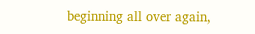beginning all over again,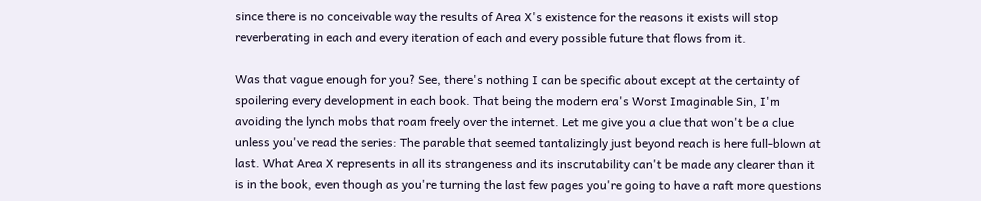since there is no conceivable way the results of Area X's existence for the reasons it exists will stop reverberating in each and every iteration of each and every possible future that flows from it.

Was that vague enough for you? See, there's nothing I can be specific about except at the certainty of spoilering every development in each book. That being the modern era's Worst Imaginable Sin, I'm avoiding the lynch mobs that roam freely over the internet. Let me give you a clue that won't be a clue unless you've read the series: The parable that seemed tantalizingly just beyond reach is here full-blown at last. What Area X represents in all its strangeness and its inscrutability can't be made any clearer than it is in the book, even though as you're turning the last few pages you're going to have a raft more questions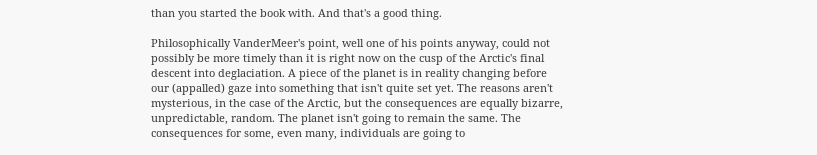than you started the book with. And that's a good thing.

Philosophically VanderMeer's point, well one of his points anyway, could not possibly be more timely than it is right now on the cusp of the Arctic's final descent into deglaciation. A piece of the planet is in reality changing before our (appalled) gaze into something that isn't quite set yet. The reasons aren't mysterious, in the case of the Arctic, but the consequences are equally bizarre, unpredictable, random. The planet isn't going to remain the same. The consequences for some, even many, individuals are going to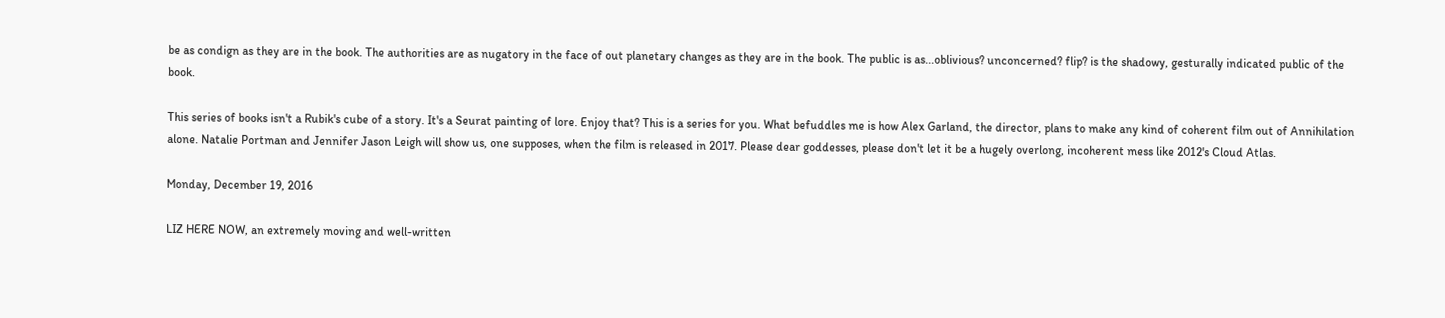be as condign as they are in the book. The authorities are as nugatory in the face of out planetary changes as they are in the book. The public is as...oblivious? unconcerned? flip? is the shadowy, gesturally indicated public of the book.

This series of books isn't a Rubik's cube of a story. It's a Seurat painting of lore. Enjoy that? This is a series for you. What befuddles me is how Alex Garland, the director, plans to make any kind of coherent film out of Annihilation alone. Natalie Portman and Jennifer Jason Leigh will show us, one supposes, when the film is released in 2017. Please dear goddesses, please don't let it be a hugely overlong, incoherent mess like 2012's Cloud Atlas.

Monday, December 19, 2016

LIZ HERE NOW, an extremely moving and well-written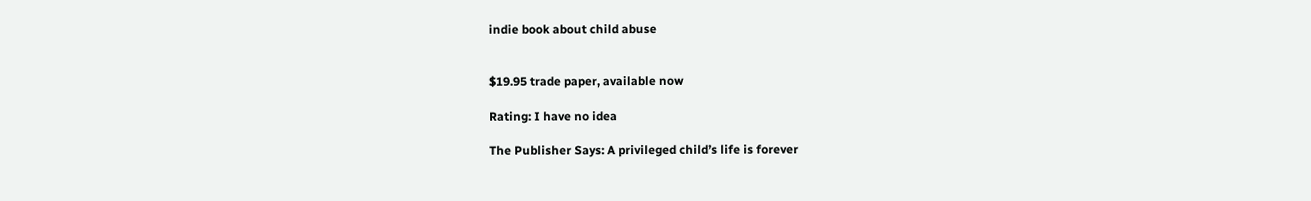indie book about child abuse


$19.95 trade paper, available now

Rating: I have no idea

The Publisher Says: A privileged child’s life is forever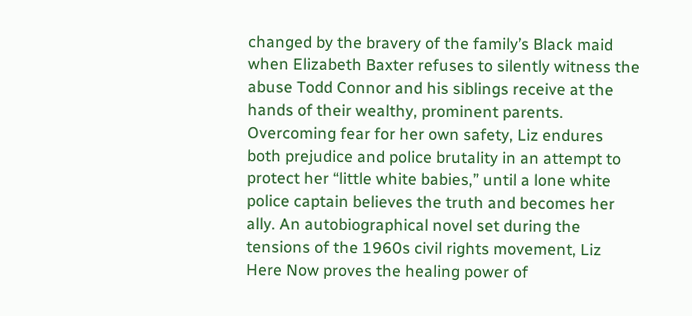changed by the bravery of the family’s Black maid when Elizabeth Baxter refuses to silently witness the abuse Todd Connor and his siblings receive at the hands of their wealthy, prominent parents. Overcoming fear for her own safety, Liz endures both prejudice and police brutality in an attempt to protect her “little white babies,” until a lone white police captain believes the truth and becomes her ally. An autobiographical novel set during the tensions of the 1960s civil rights movement, Liz Here Now proves the healing power of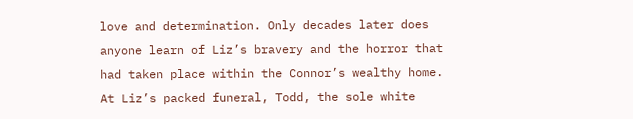love and determination. Only decades later does anyone learn of Liz’s bravery and the horror that had taken place within the Connor’s wealthy home. At Liz’s packed funeral, Todd, the sole white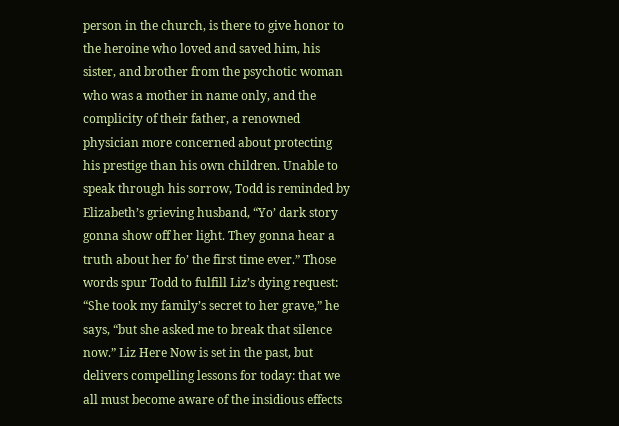person in the church, is there to give honor to the heroine who loved and saved him, his sister, and brother from the psychotic woman who was a mother in name only, and the complicity of their father, a renowned physician more concerned about protecting his prestige than his own children. Unable to speak through his sorrow, Todd is reminded by Elizabeth’s grieving husband, “Yo’ dark story gonna show off her light. They gonna hear a truth about her fo’ the first time ever.” Those words spur Todd to fulfill Liz’s dying request: “She took my family’s secret to her grave,” he says, “but she asked me to break that silence now.” Liz Here Now is set in the past, but delivers compelling lessons for today: that we all must become aware of the insidious effects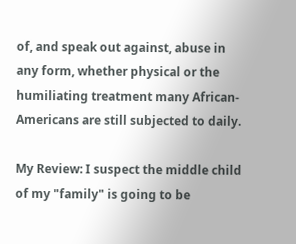of, and speak out against, abuse in any form, whether physical or the humiliating treatment many African-Americans are still subjected to daily.

My Review: I suspect the middle child of my "family" is going to be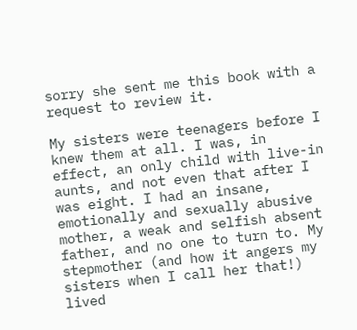sorry she sent me this book with a request to review it.

My sisters were teenagers before I knew them at all. I was, in effect, an only child with live-in aunts, and not even that after I was eight. I had an insane, emotionally and sexually abusive mother, a weak and selfish absent father, and no one to turn to. My stepmother (and how it angers my sisters when I call her that!) lived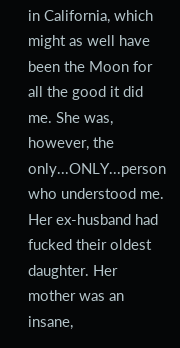in California, which might as well have been the Moon for all the good it did me. She was, however, the only...ONLY...person who understood me. Her ex-husband had fucked their oldest daughter. Her mother was an insane,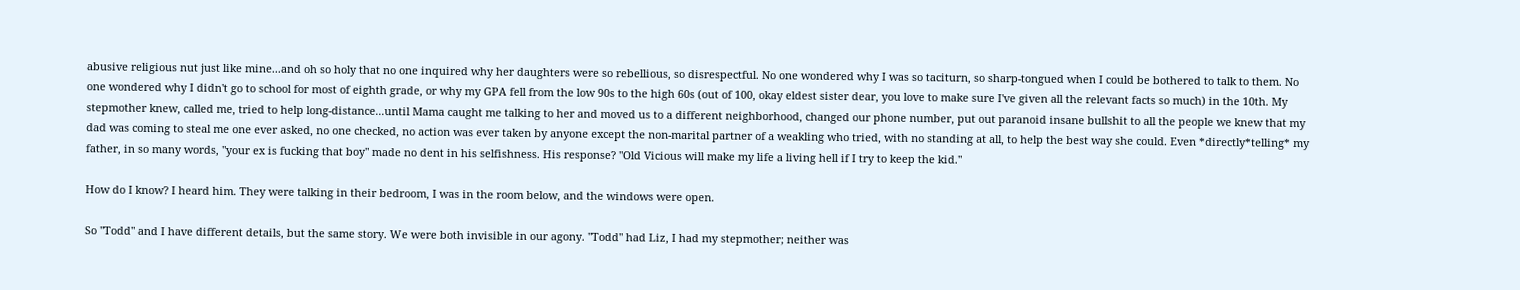abusive religious nut just like mine...and oh so holy that no one inquired why her daughters were so rebellious, so disrespectful. No one wondered why I was so taciturn, so sharp-tongued when I could be bothered to talk to them. No one wondered why I didn't go to school for most of eighth grade, or why my GPA fell from the low 90s to the high 60s (out of 100, okay eldest sister dear, you love to make sure I've given all the relevant facts so much) in the 10th. My stepmother knew, called me, tried to help long-distance...until Mama caught me talking to her and moved us to a different neighborhood, changed our phone number, put out paranoid insane bullshit to all the people we knew that my dad was coming to steal me one ever asked, no one checked, no action was ever taken by anyone except the non-marital partner of a weakling who tried, with no standing at all, to help the best way she could. Even *directly*telling* my father, in so many words, "your ex is fucking that boy" made no dent in his selfishness. His response? "Old Vicious will make my life a living hell if I try to keep the kid."

How do I know? I heard him. They were talking in their bedroom, I was in the room below, and the windows were open.

So "Todd" and I have different details, but the same story. We were both invisible in our agony. "Todd" had Liz, I had my stepmother; neither was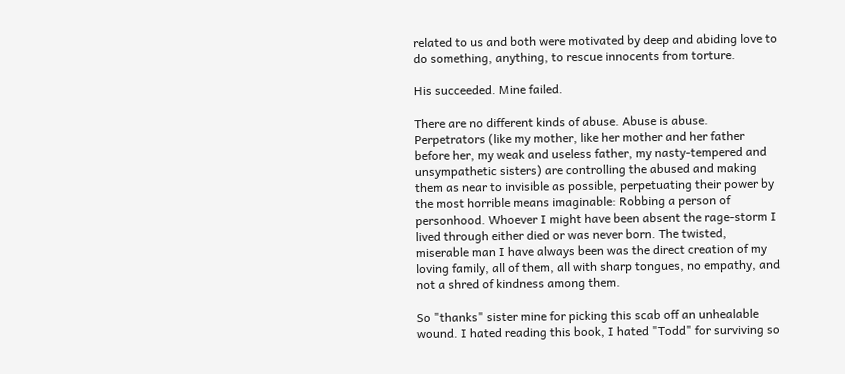related to us and both were motivated by deep and abiding love to do something, anything, to rescue innocents from torture.

His succeeded. Mine failed.

There are no different kinds of abuse. Abuse is abuse. Perpetrators (like my mother, like her mother and her father before her, my weak and useless father, my nasty-tempered and unsympathetic sisters) are controlling the abused and making them as near to invisible as possible, perpetuating their power by the most horrible means imaginable: Robbing a person of personhood. Whoever I might have been absent the rage-storm I lived through either died or was never born. The twisted, miserable man I have always been was the direct creation of my loving family, all of them, all with sharp tongues, no empathy, and not a shred of kindness among them.

So "thanks" sister mine for picking this scab off an unhealable wound. I hated reading this book, I hated "Todd" for surviving so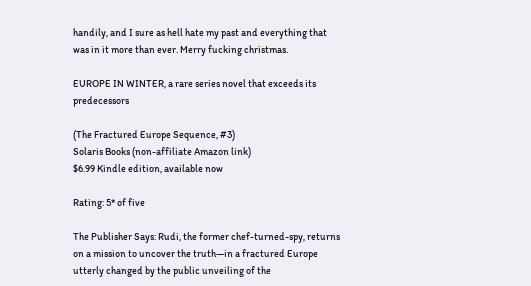handily, and I sure as hell hate my past and everything that was in it more than ever. Merry fucking christmas.

EUROPE IN WINTER, a rare series novel that exceeds its predecessors

(The Fractured Europe Sequence, #3)
Solaris Books (non-affiliate Amazon link)
$6.99 Kindle edition, available now

Rating: 5* of five

The Publisher Says: Rudi, the former chef-turned-spy, returns on a mission to uncover the truth—in a fractured Europe utterly changed by the public unveiling of the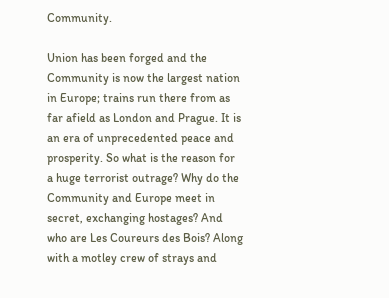Community.

Union has been forged and the Community is now the largest nation in Europe; trains run there from as far afield as London and Prague. It is an era of unprecedented peace and prosperity. So what is the reason for a huge terrorist outrage? Why do the Community and Europe meet in secret, exchanging hostages? And who are Les Coureurs des Bois? Along with a motley crew of strays and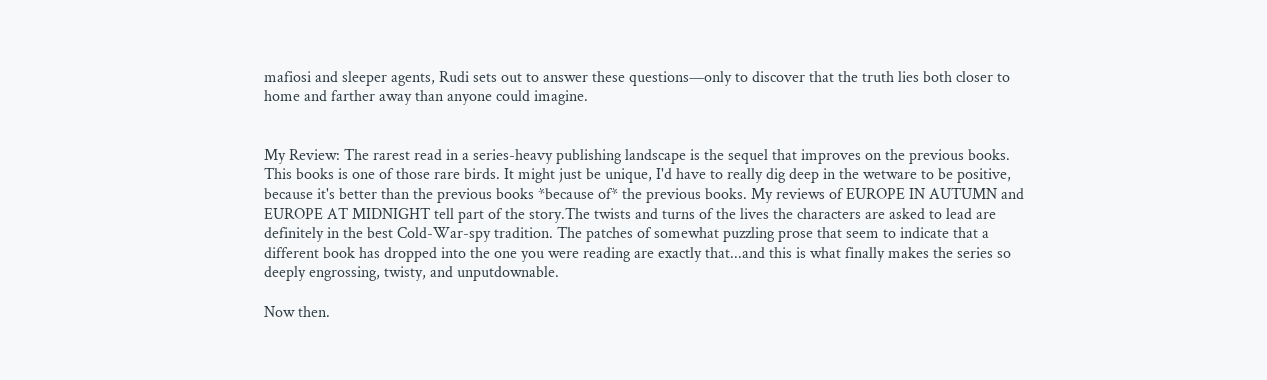mafiosi and sleeper agents, Rudi sets out to answer these questions—only to discover that the truth lies both closer to home and farther away than anyone could imagine.


My Review: The rarest read in a series-heavy publishing landscape is the sequel that improves on the previous books. This books is one of those rare birds. It might just be unique, I'd have to really dig deep in the wetware to be positive, because it's better than the previous books *because of* the previous books. My reviews of EUROPE IN AUTUMN and EUROPE AT MIDNIGHT tell part of the story.The twists and turns of the lives the characters are asked to lead are definitely in the best Cold-War-spy tradition. The patches of somewhat puzzling prose that seem to indicate that a different book has dropped into the one you were reading are exactly that...and this is what finally makes the series so deeply engrossing, twisty, and unputdownable.

Now then.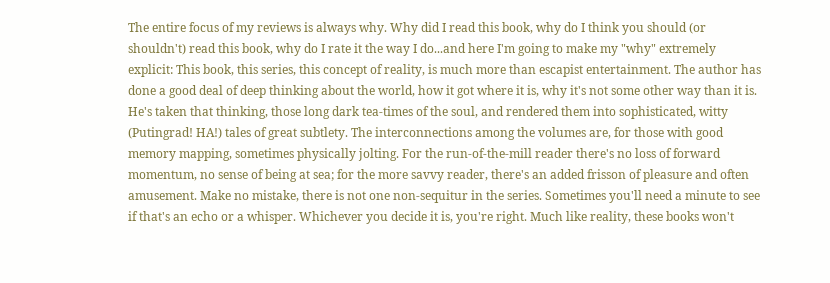The entire focus of my reviews is always why. Why did I read this book, why do I think you should (or shouldn't) read this book, why do I rate it the way I do...and here I'm going to make my "why" extremely explicit: This book, this series, this concept of reality, is much more than escapist entertainment. The author has done a good deal of deep thinking about the world, how it got where it is, why it's not some other way than it is. He's taken that thinking, those long dark tea-times of the soul, and rendered them into sophisticated, witty (Putingrad! HA!) tales of great subtlety. The interconnections among the volumes are, for those with good memory mapping, sometimes physically jolting. For the run-of-the-mill reader there's no loss of forward momentum, no sense of being at sea; for the more savvy reader, there's an added frisson of pleasure and often amusement. Make no mistake, there is not one non-sequitur in the series. Sometimes you'll need a minute to see if that's an echo or a whisper. Whichever you decide it is, you're right. Much like reality, these books won't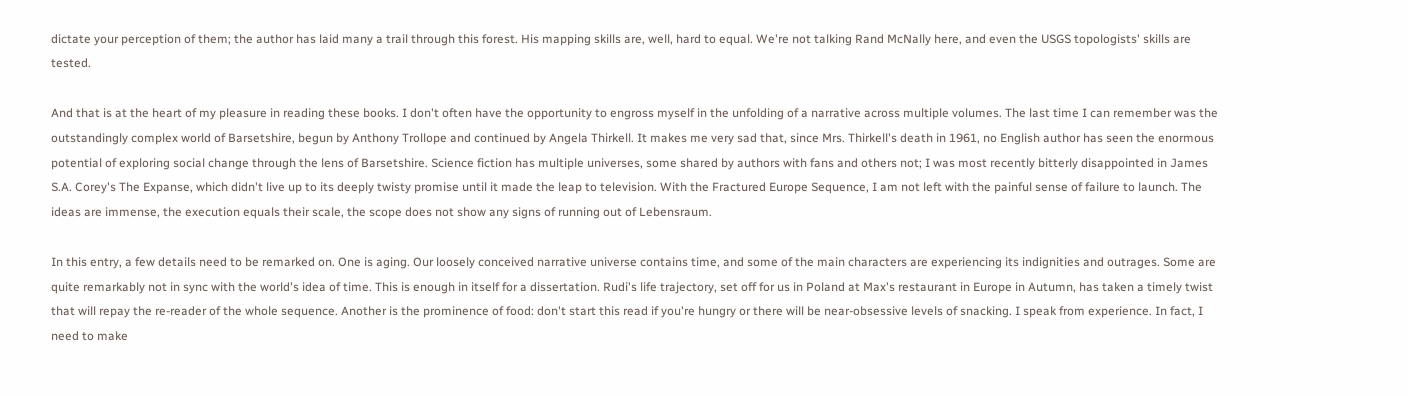dictate your perception of them; the author has laid many a trail through this forest. His mapping skills are, well, hard to equal. We're not talking Rand McNally here, and even the USGS topologists' skills are tested.

And that is at the heart of my pleasure in reading these books. I don't often have the opportunity to engross myself in the unfolding of a narrative across multiple volumes. The last time I can remember was the outstandingly complex world of Barsetshire, begun by Anthony Trollope and continued by Angela Thirkell. It makes me very sad that, since Mrs. Thirkell's death in 1961, no English author has seen the enormous potential of exploring social change through the lens of Barsetshire. Science fiction has multiple universes, some shared by authors with fans and others not; I was most recently bitterly disappointed in James S.A. Corey's The Expanse, which didn't live up to its deeply twisty promise until it made the leap to television. With the Fractured Europe Sequence, I am not left with the painful sense of failure to launch. The ideas are immense, the execution equals their scale, the scope does not show any signs of running out of Lebensraum.

In this entry, a few details need to be remarked on. One is aging. Our loosely conceived narrative universe contains time, and some of the main characters are experiencing its indignities and outrages. Some are quite remarkably not in sync with the world's idea of time. This is enough in itself for a dissertation. Rudi's life trajectory, set off for us in Poland at Max's restaurant in Europe in Autumn, has taken a timely twist that will repay the re-reader of the whole sequence. Another is the prominence of food: don't start this read if you're hungry or there will be near-obsessive levels of snacking. I speak from experience. In fact, I need to make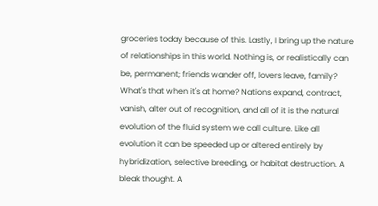groceries today because of this. Lastly, I bring up the nature of relationships in this world. Nothing is, or realistically can be, permanent; friends wander off, lovers leave, family? What's that when it's at home? Nations expand, contract, vanish, alter out of recognition, and all of it is the natural evolution of the fluid system we call culture. Like all evolution it can be speeded up or altered entirely by hybridization, selective breeding, or habitat destruction. A bleak thought. A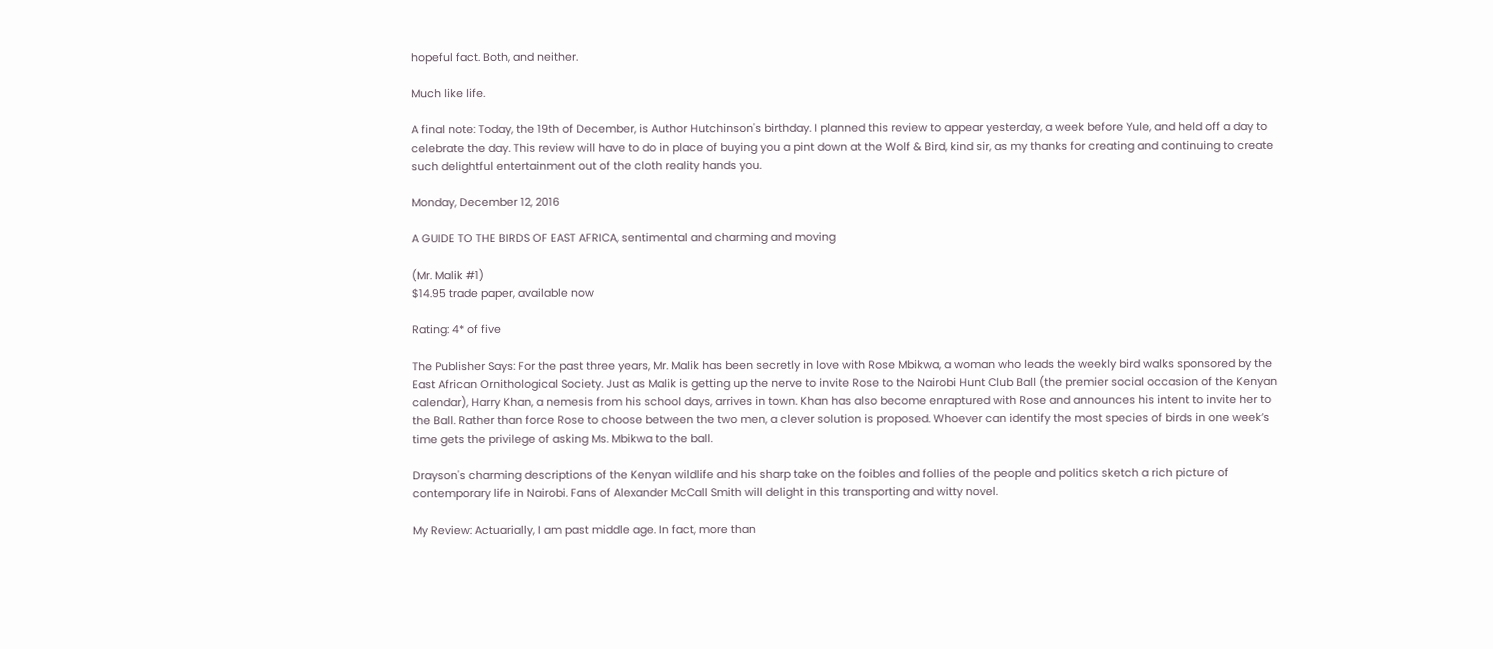hopeful fact. Both, and neither.

Much like life.

A final note: Today, the 19th of December, is Author Hutchinson's birthday. I planned this review to appear yesterday, a week before Yule, and held off a day to celebrate the day. This review will have to do in place of buying you a pint down at the Wolf & Bird, kind sir, as my thanks for creating and continuing to create such delightful entertainment out of the cloth reality hands you.

Monday, December 12, 2016

A GUIDE TO THE BIRDS OF EAST AFRICA, sentimental and charming and moving

(Mr. Malik #1)
$14.95 trade paper, available now

Rating: 4* of five

The Publisher Says: For the past three years, Mr. Malik has been secretly in love with Rose Mbikwa, a woman who leads the weekly bird walks sponsored by the East African Ornithological Society. Just as Malik is getting up the nerve to invite Rose to the Nairobi Hunt Club Ball (the premier social occasion of the Kenyan calendar), Harry Khan, a nemesis from his school days, arrives in town. Khan has also become enraptured with Rose and announces his intent to invite her to the Ball. Rather than force Rose to choose between the two men, a clever solution is proposed. Whoever can identify the most species of birds in one week’s time gets the privilege of asking Ms. Mbikwa to the ball.

Drayson's charming descriptions of the Kenyan wildlife and his sharp take on the foibles and follies of the people and politics sketch a rich picture of contemporary life in Nairobi. Fans of Alexander McCall Smith will delight in this transporting and witty novel.

My Review: Actuarially, I am past middle age. In fact, more than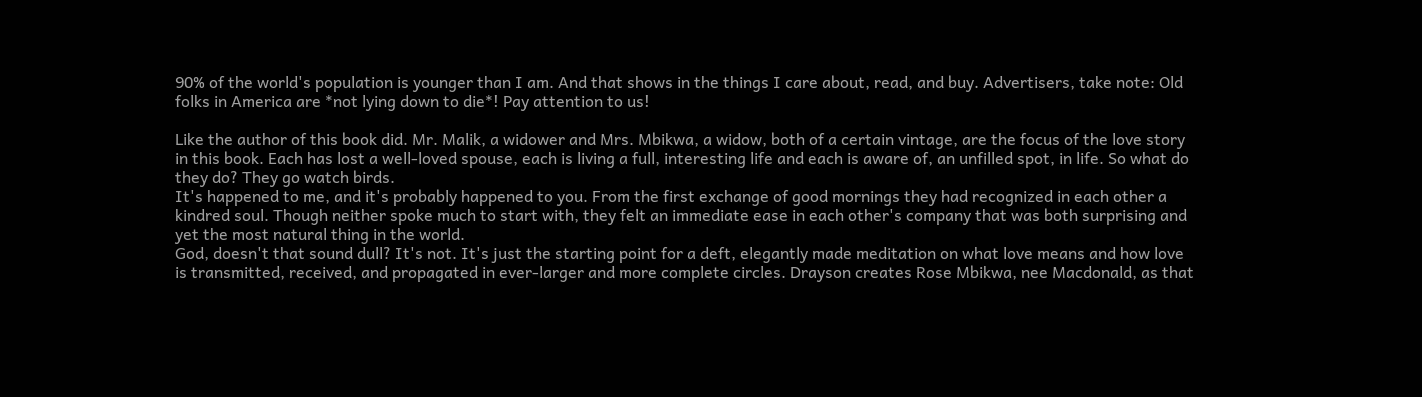90% of the world's population is younger than I am. And that shows in the things I care about, read, and buy. Advertisers, take note: Old folks in America are *not lying down to die*! Pay attention to us!

Like the author of this book did. Mr. Malik, a widower and Mrs. Mbikwa, a widow, both of a certain vintage, are the focus of the love story in this book. Each has lost a well-loved spouse, each is living a full, interesting life and each is aware of, an unfilled spot, in life. So what do they do? They go watch birds.
It's happened to me, and it's probably happened to you. From the first exchange of good mornings they had recognized in each other a kindred soul. Though neither spoke much to start with, they felt an immediate ease in each other's company that was both surprising and yet the most natural thing in the world.
God, doesn't that sound dull? It's not. It's just the starting point for a deft, elegantly made meditation on what love means and how love is transmitted, received, and propagated in ever-larger and more complete circles. Drayson creates Rose Mbikwa, nee Macdonald, as that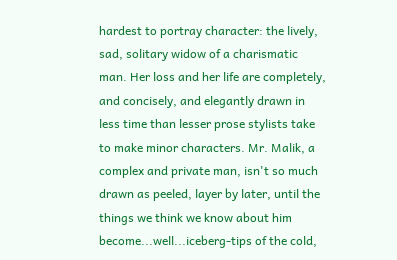hardest to portray character: the lively, sad, solitary widow of a charismatic man. Her loss and her life are completely, and concisely, and elegantly drawn in less time than lesser prose stylists take to make minor characters. Mr. Malik, a complex and private man, isn't so much drawn as peeled, layer by later, until the things we think we know about him become...well...iceberg-tips of the cold,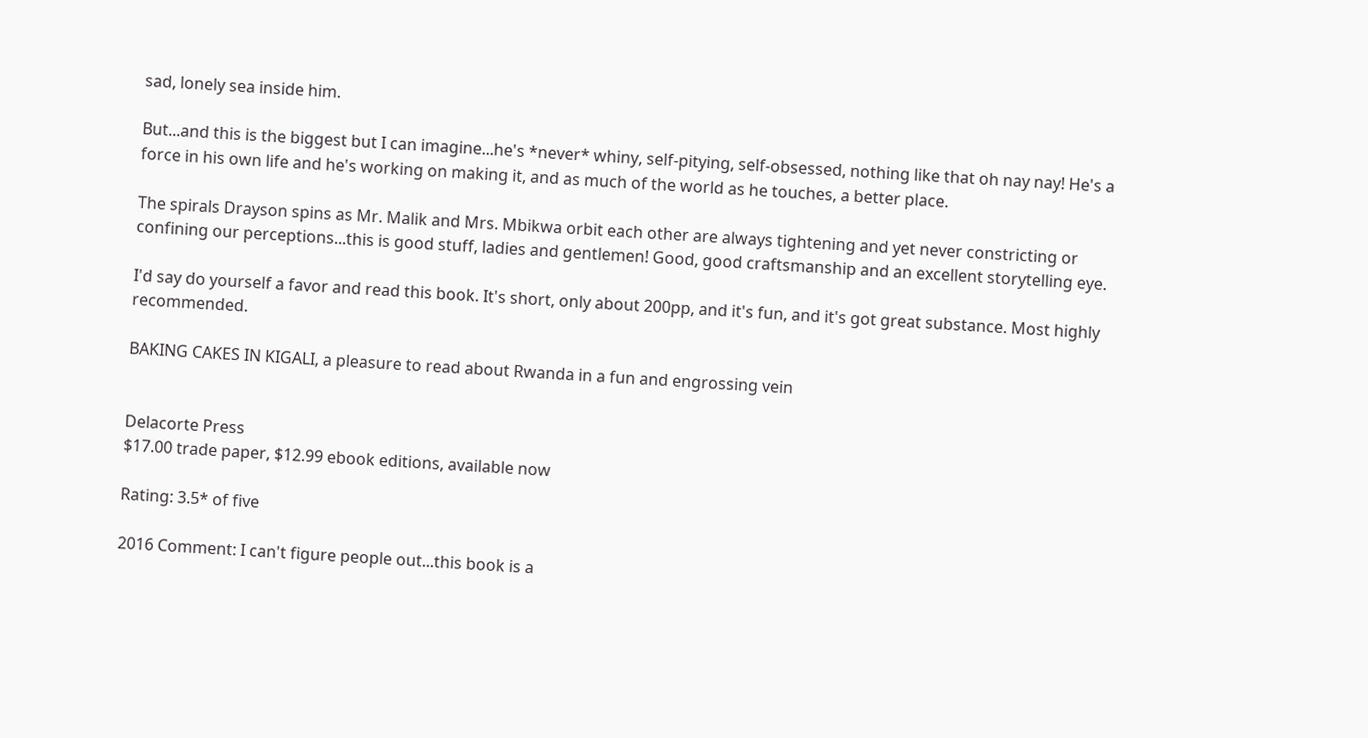sad, lonely sea inside him.

But...and this is the biggest but I can imagine...he's *never* whiny, self-pitying, self-obsessed, nothing like that oh nay nay! He's a force in his own life and he's working on making it, and as much of the world as he touches, a better place.

The spirals Drayson spins as Mr. Malik and Mrs. Mbikwa orbit each other are always tightening and yet never constricting or confining our perceptions...this is good stuff, ladies and gentlemen! Good, good craftsmanship and an excellent storytelling eye.

I'd say do yourself a favor and read this book. It's short, only about 200pp, and it's fun, and it's got great substance. Most highly recommended.

BAKING CAKES IN KIGALI, a pleasure to read about Rwanda in a fun and engrossing vein


Delacorte Press
$17.00 trade paper, $12.99 ebook editions, available now

Rating: 3.5* of five

2016 Comment: I can't figure people out...this book is a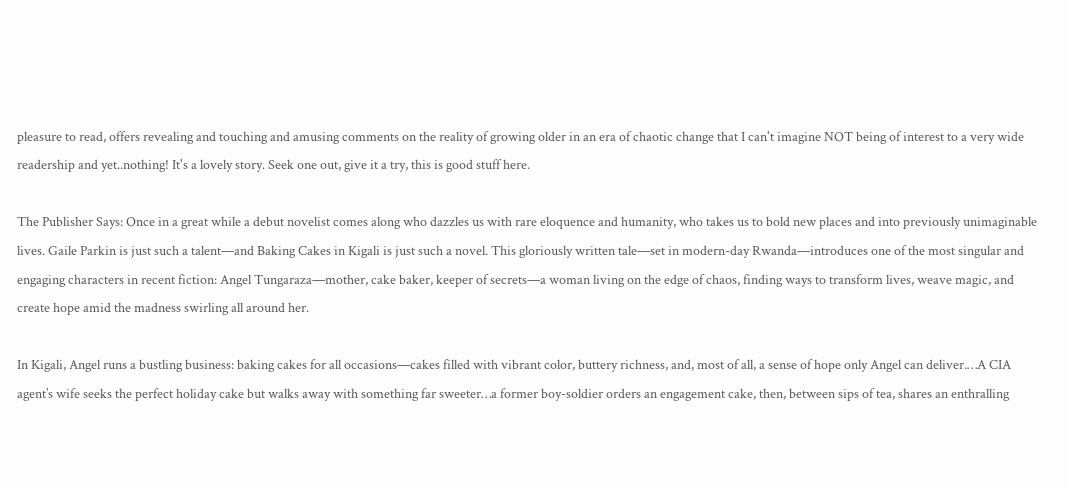pleasure to read, offers revealing and touching and amusing comments on the reality of growing older in an era of chaotic change that I can't imagine NOT being of interest to a very wide readership and yet..nothing! It's a lovely story. Seek one out, give it a try, this is good stuff here.

The Publisher Says: Once in a great while a debut novelist comes along who dazzles us with rare eloquence and humanity, who takes us to bold new places and into previously unimaginable lives. Gaile Parkin is just such a talent—and Baking Cakes in Kigali is just such a novel. This gloriously written tale—set in modern-day Rwanda—introduces one of the most singular and engaging characters in recent fiction: Angel Tungaraza—mother, cake baker, keeper of secrets—a woman living on the edge of chaos, finding ways to transform lives, weave magic, and create hope amid the madness swirling all around her.

In Kigali, Angel runs a bustling business: baking cakes for all occasions—cakes filled with vibrant color, buttery richness, and, most of all, a sense of hope only Angel can deliver.…A CIA agent’s wife seeks the perfect holiday cake but walks away with something far sweeter…a former boy-soldier orders an engagement cake, then, between sips of tea, shares an enthralling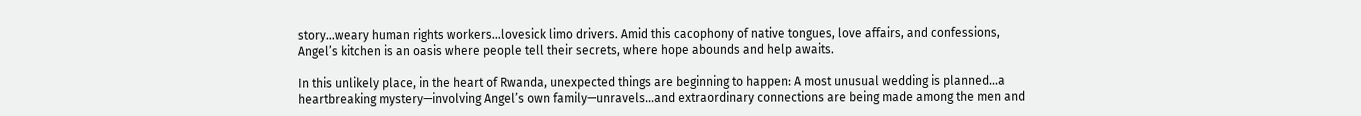story…weary human rights workers…lovesick limo drivers. Amid this cacophony of native tongues, love affairs, and confessions, Angel’s kitchen is an oasis where people tell their secrets, where hope abounds and help awaits.

In this unlikely place, in the heart of Rwanda, unexpected things are beginning to happen: A most unusual wedding is planned…a heartbreaking mystery—involving Angel’s own family—unravels…and extraordinary connections are being made among the men and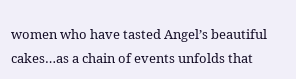women who have tasted Angel’s beautiful cakes…as a chain of events unfolds that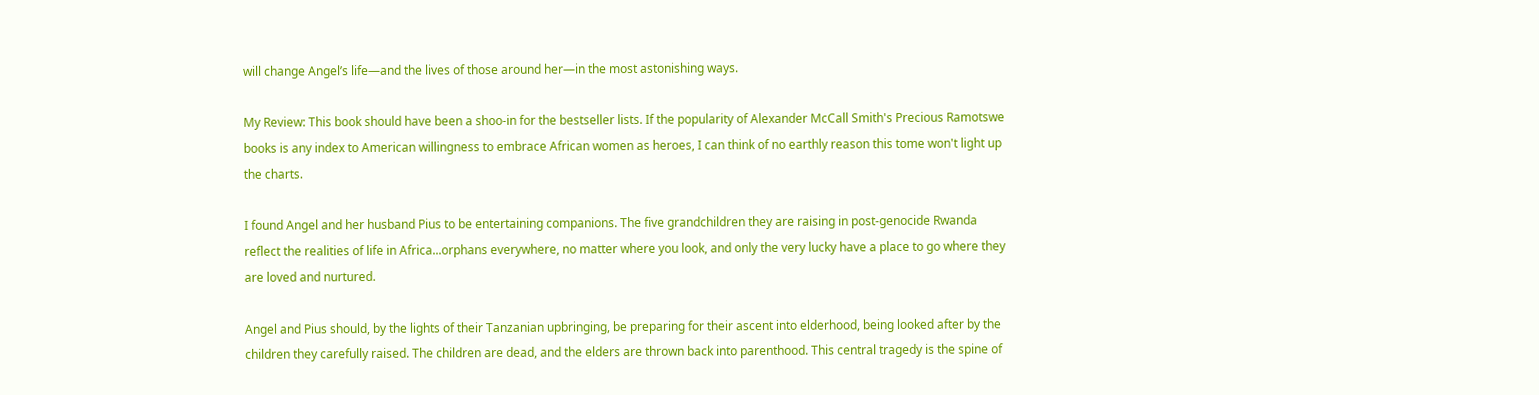will change Angel’s life—and the lives of those around her—in the most astonishing ways.

My Review: This book should have been a shoo-in for the bestseller lists. If the popularity of Alexander McCall Smith's Precious Ramotswe books is any index to American willingness to embrace African women as heroes, I can think of no earthly reason this tome won't light up the charts.

I found Angel and her husband Pius to be entertaining companions. The five grandchildren they are raising in post-genocide Rwanda reflect the realities of life in Africa...orphans everywhere, no matter where you look, and only the very lucky have a place to go where they are loved and nurtured.

Angel and Pius should, by the lights of their Tanzanian upbringing, be preparing for their ascent into elderhood, being looked after by the children they carefully raised. The children are dead, and the elders are thrown back into parenthood. This central tragedy is the spine of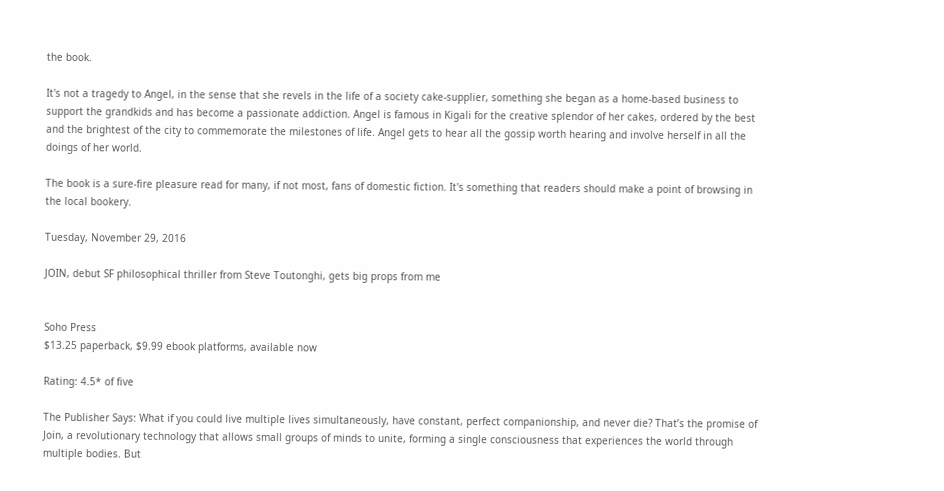the book.

It's not a tragedy to Angel, in the sense that she revels in the life of a society cake-supplier, something she began as a home-based business to support the grandkids and has become a passionate addiction. Angel is famous in Kigali for the creative splendor of her cakes, ordered by the best and the brightest of the city to commemorate the milestones of life. Angel gets to hear all the gossip worth hearing and involve herself in all the doings of her world.

The book is a sure-fire pleasure read for many, if not most, fans of domestic fiction. It's something that readers should make a point of browsing in the local bookery.

Tuesday, November 29, 2016

JOIN, debut SF philosophical thriller from Steve Toutonghi, gets big props from me


Soho Press
$13.25 paperback, $9.99 ebook platforms, available now

Rating: 4.5* of five

The Publisher Says: What if you could live multiple lives simultaneously, have constant, perfect companionship, and never die? That’s the promise of Join, a revolutionary technology that allows small groups of minds to unite, forming a single consciousness that experiences the world through multiple bodies. But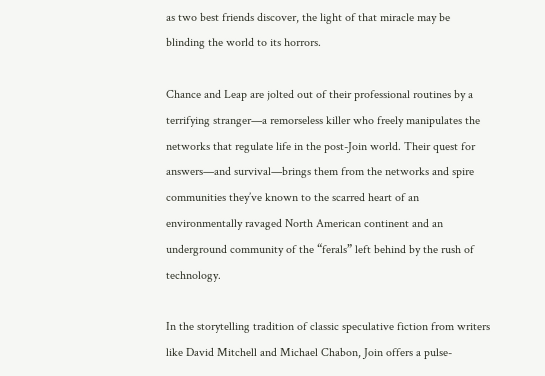as two best friends discover, the light of that miracle may be blinding the world to its horrors.

Chance and Leap are jolted out of their professional routines by a terrifying stranger—a remorseless killer who freely manipulates the networks that regulate life in the post-Join world. Their quest for answers—and survival—brings them from the networks and spire communities they’ve known to the scarred heart of an environmentally ravaged North American continent and an underground community of the “ferals” left behind by the rush of technology.

In the storytelling tradition of classic speculative fiction from writers like David Mitchell and Michael Chabon, Join offers a pulse-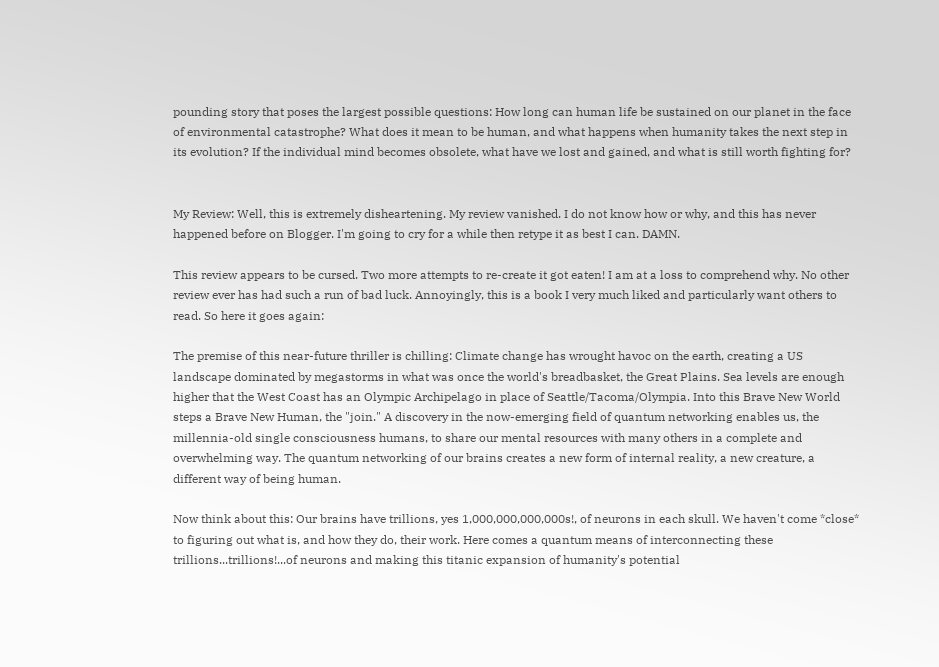pounding story that poses the largest possible questions: How long can human life be sustained on our planet in the face of environmental catastrophe? What does it mean to be human, and what happens when humanity takes the next step in its evolution? If the individual mind becomes obsolete, what have we lost and gained, and what is still worth fighting for?


My Review: Well, this is extremely disheartening. My review vanished. I do not know how or why, and this has never happened before on Blogger. I'm going to cry for a while then retype it as best I can. DAMN.

This review appears to be cursed. Two more attempts to re-create it got eaten! I am at a loss to comprehend why. No other review ever has had such a run of bad luck. Annoyingly, this is a book I very much liked and particularly want others to read. So here it goes again:

The premise of this near-future thriller is chilling: Climate change has wrought havoc on the earth, creating a US landscape dominated by megastorms in what was once the world's breadbasket, the Great Plains. Sea levels are enough higher that the West Coast has an Olympic Archipelago in place of Seattle/Tacoma/Olympia. Into this Brave New World steps a Brave New Human, the "join." A discovery in the now-emerging field of quantum networking enables us, the millennia-old single consciousness humans, to share our mental resources with many others in a complete and overwhelming way. The quantum networking of our brains creates a new form of internal reality, a new creature, a different way of being human.

Now think about this: Our brains have trillions, yes 1,000,000,000,000s!, of neurons in each skull. We haven't come *close* to figuring out what is, and how they do, their work. Here comes a quantum means of interconnecting these trillions...trillions!...of neurons and making this titanic expansion of humanity's potential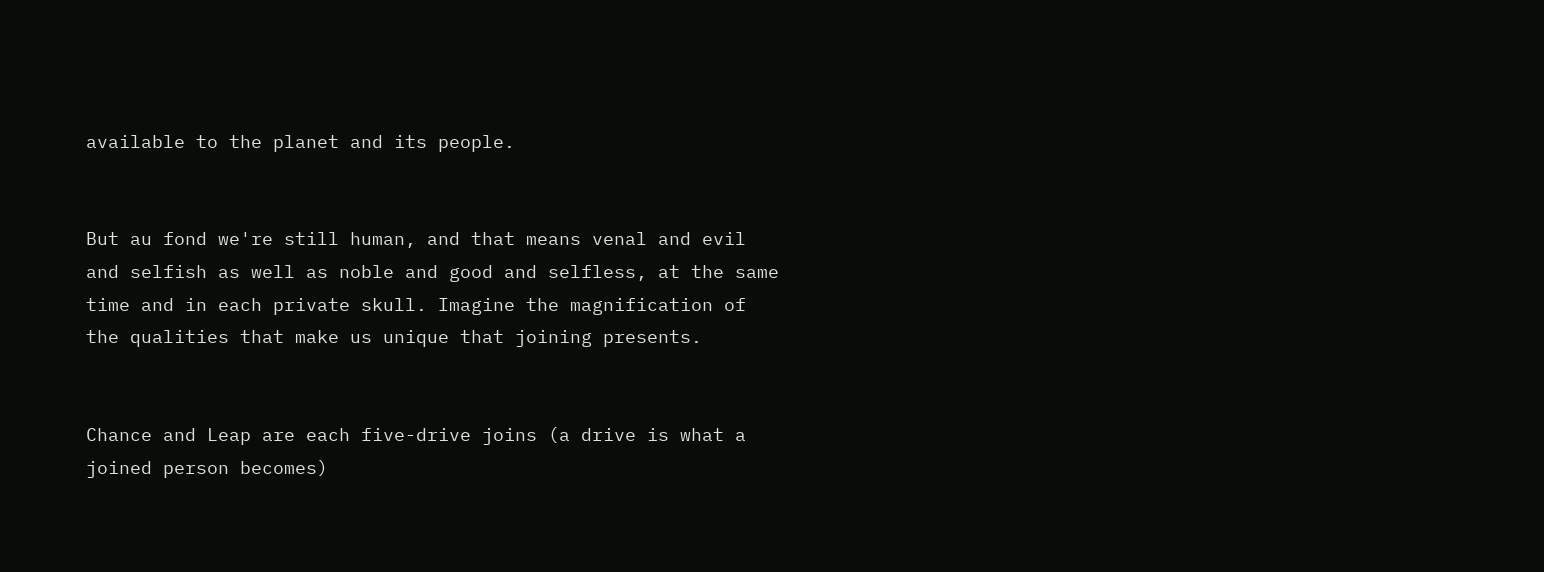available to the planet and its people.


But au fond we're still human, and that means venal and evil and selfish as well as noble and good and selfless, at the same time and in each private skull. Imagine the magnification of the qualities that make us unique that joining presents.


Chance and Leap are each five-drive joins (a drive is what a joined person becomes)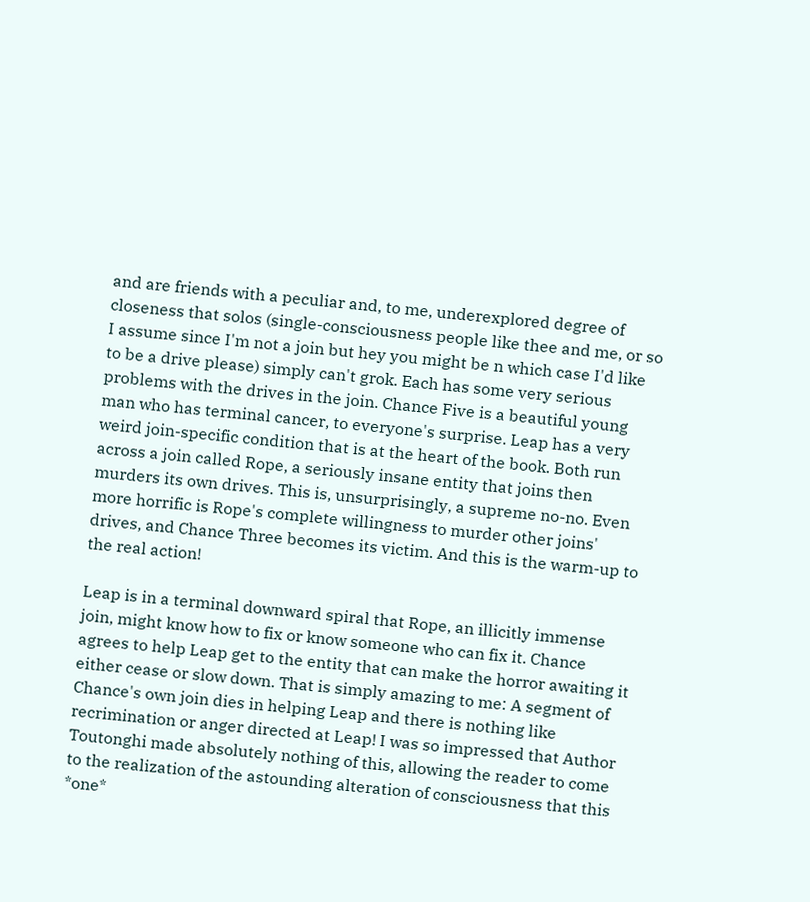and are friends with a peculiar and, to me, underexplored degree of closeness that solos (single-consciousness people like thee and me, or so I assume since I'm not a join but hey you might be n which case I'd like to be a drive please) simply can't grok. Each has some very serious problems with the drives in the join. Chance Five is a beautiful young man who has terminal cancer, to everyone's surprise. Leap has a very weird join-specific condition that is at the heart of the book. Both run across a join called Rope, a seriously insane entity that joins then murders its own drives. This is, unsurprisingly, a supreme no-no. Even more horrific is Rope's complete willingness to murder other joins' drives, and Chance Three becomes its victim. And this is the warm-up to the real action!

Leap is in a terminal downward spiral that Rope, an illicitly immense join, might know how to fix or know someone who can fix it. Chance agrees to help Leap get to the entity that can make the horror awaiting it either cease or slow down. That is simply amazing to me: A segment of Chance's own join dies in helping Leap and there is nothing like recrimination or anger directed at Leap! I was so impressed that Author Toutonghi made absolutely nothing of this, allowing the reader to come to the realization of the astounding alteration of consciousness that this *one*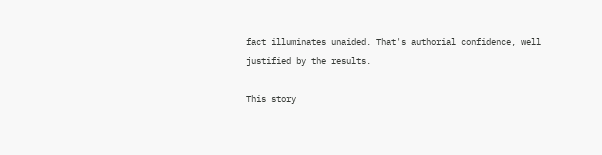fact illuminates unaided. That's authorial confidence, well justified by the results.

This story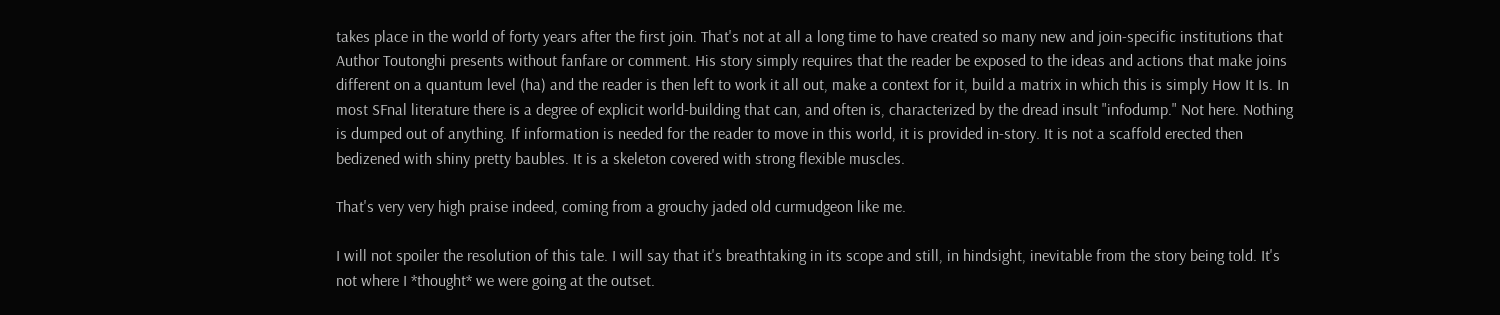takes place in the world of forty years after the first join. That's not at all a long time to have created so many new and join-specific institutions that Author Toutonghi presents without fanfare or comment. His story simply requires that the reader be exposed to the ideas and actions that make joins different on a quantum level (ha) and the reader is then left to work it all out, make a context for it, build a matrix in which this is simply How It Is. In most SFnal literature there is a degree of explicit world-building that can, and often is, characterized by the dread insult "infodump." Not here. Nothing is dumped out of anything. If information is needed for the reader to move in this world, it is provided in-story. It is not a scaffold erected then bedizened with shiny pretty baubles. It is a skeleton covered with strong flexible muscles.

That's very very high praise indeed, coming from a grouchy jaded old curmudgeon like me.

I will not spoiler the resolution of this tale. I will say that it's breathtaking in its scope and still, in hindsight, inevitable from the story being told. It's not where I *thought* we were going at the outset.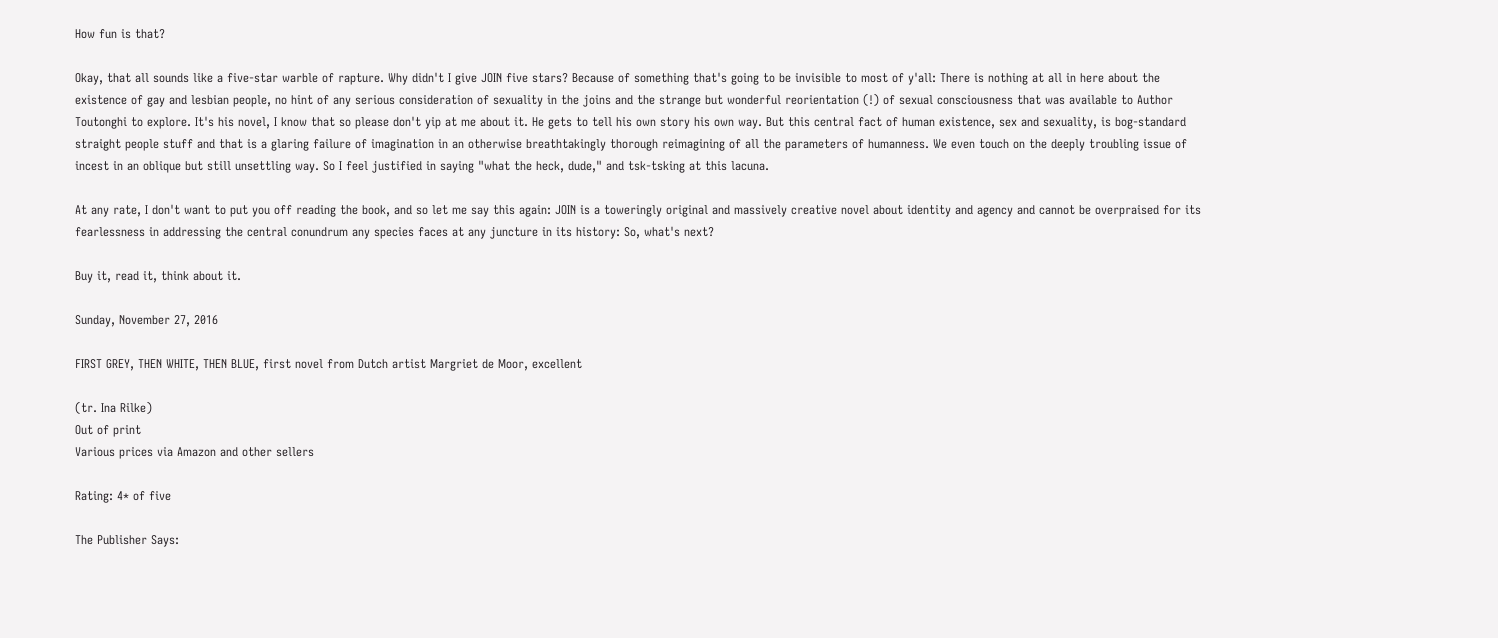How fun is that?

Okay, that all sounds like a five-star warble of rapture. Why didn't I give JOIN five stars? Because of something that's going to be invisible to most of y'all: There is nothing at all in here about the existence of gay and lesbian people, no hint of any serious consideration of sexuality in the joins and the strange but wonderful reorientation (!) of sexual consciousness that was available to Author Toutonghi to explore. It's his novel, I know that so please don't yip at me about it. He gets to tell his own story his own way. But this central fact of human existence, sex and sexuality, is bog-standard straight people stuff and that is a glaring failure of imagination in an otherwise breathtakingly thorough reimagining of all the parameters of humanness. We even touch on the deeply troubling issue of incest in an oblique but still unsettling way. So I feel justified in saying "what the heck, dude," and tsk-tsking at this lacuna.

At any rate, I don't want to put you off reading the book, and so let me say this again: JOIN is a toweringly original and massively creative novel about identity and agency and cannot be overpraised for its fearlessness in addressing the central conundrum any species faces at any juncture in its history: So, what's next?

Buy it, read it, think about it.

Sunday, November 27, 2016

FIRST GREY, THEN WHITE, THEN BLUE, first novel from Dutch artist Margriet de Moor, excellent

(tr. Ina Rilke)
Out of print
Various prices via Amazon and other sellers

Rating: 4* of five

The Publisher Says: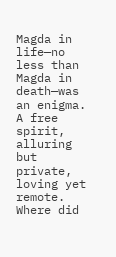Magda in life—no less than Magda in death—was an enigma. A free spirit, alluring but private, loving yet remote. Where did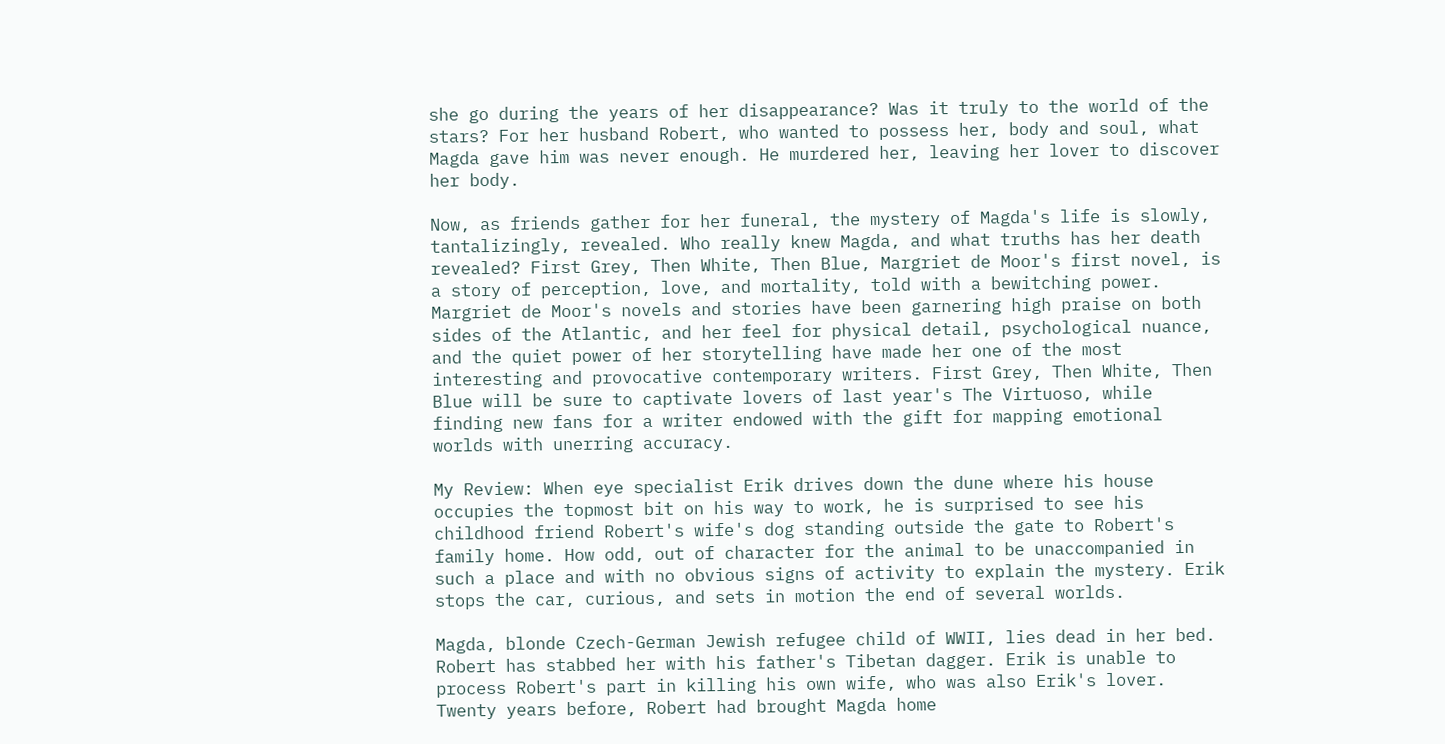she go during the years of her disappearance? Was it truly to the world of the stars? For her husband Robert, who wanted to possess her, body and soul, what Magda gave him was never enough. He murdered her, leaving her lover to discover her body.

Now, as friends gather for her funeral, the mystery of Magda's life is slowly, tantalizingly, revealed. Who really knew Magda, and what truths has her death revealed? First Grey, Then White, Then Blue, Margriet de Moor's first novel, is a story of perception, love, and mortality, told with a bewitching power. Margriet de Moor's novels and stories have been garnering high praise on both sides of the Atlantic, and her feel for physical detail, psychological nuance, and the quiet power of her storytelling have made her one of the most interesting and provocative contemporary writers. First Grey, Then White, Then Blue will be sure to captivate lovers of last year's The Virtuoso, while finding new fans for a writer endowed with the gift for mapping emotional worlds with unerring accuracy.

My Review: When eye specialist Erik drives down the dune where his house occupies the topmost bit on his way to work, he is surprised to see his childhood friend Robert's wife's dog standing outside the gate to Robert's family home. How odd, out of character for the animal to be unaccompanied in such a place and with no obvious signs of activity to explain the mystery. Erik stops the car, curious, and sets in motion the end of several worlds.

Magda, blonde Czech-German Jewish refugee child of WWII, lies dead in her bed. Robert has stabbed her with his father's Tibetan dagger. Erik is unable to process Robert's part in killing his own wife, who was also Erik's lover. Twenty years before, Robert had brought Magda home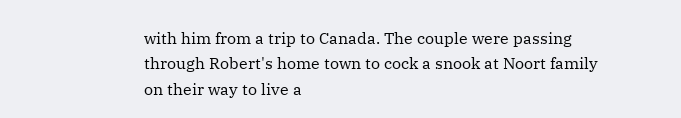with him from a trip to Canada. The couple were passing through Robert's home town to cock a snook at Noort family on their way to live a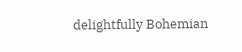delightfully Bohemian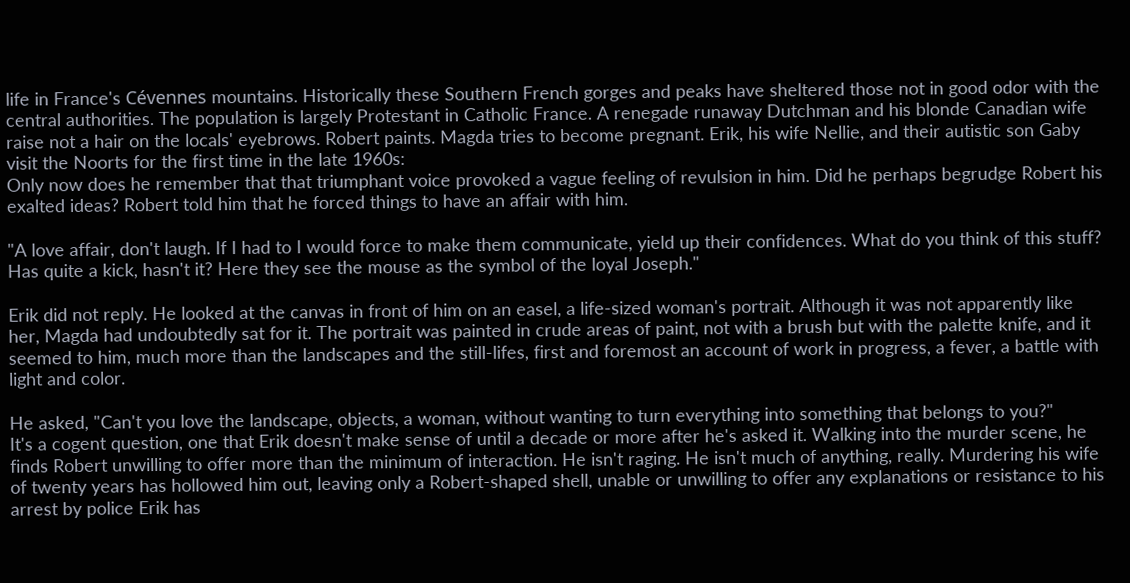life in France's Cévennes mountains. Historically these Southern French gorges and peaks have sheltered those not in good odor with the central authorities. The population is largely Protestant in Catholic France. A renegade runaway Dutchman and his blonde Canadian wife raise not a hair on the locals' eyebrows. Robert paints. Magda tries to become pregnant. Erik, his wife Nellie, and their autistic son Gaby visit the Noorts for the first time in the late 1960s:
Only now does he remember that that triumphant voice provoked a vague feeling of revulsion in him. Did he perhaps begrudge Robert his exalted ideas? Robert told him that he forced things to have an affair with him.

"A love affair, don't laugh. If I had to I would force to make them communicate, yield up their confidences. What do you think of this stuff? Has quite a kick, hasn't it? Here they see the mouse as the symbol of the loyal Joseph."

Erik did not reply. He looked at the canvas in front of him on an easel, a life-sized woman's portrait. Although it was not apparently like her, Magda had undoubtedly sat for it. The portrait was painted in crude areas of paint, not with a brush but with the palette knife, and it seemed to him, much more than the landscapes and the still-lifes, first and foremost an account of work in progress, a fever, a battle with light and color.

He asked, "Can't you love the landscape, objects, a woman, without wanting to turn everything into something that belongs to you?"
It's a cogent question, one that Erik doesn't make sense of until a decade or more after he's asked it. Walking into the murder scene, he finds Robert unwilling to offer more than the minimum of interaction. He isn't raging. He isn't much of anything, really. Murdering his wife of twenty years has hollowed him out, leaving only a Robert-shaped shell, unable or unwilling to offer any explanations or resistance to his arrest by police Erik has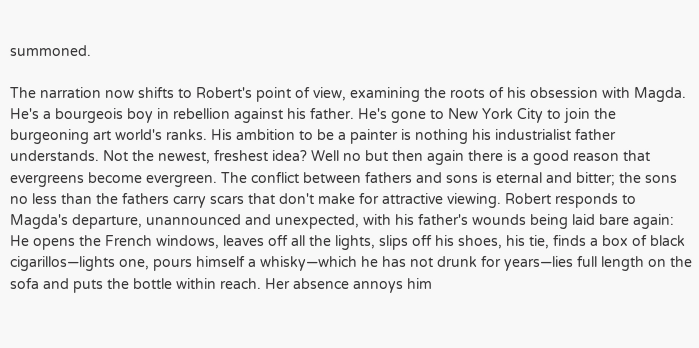summoned.

The narration now shifts to Robert's point of view, examining the roots of his obsession with Magda. He's a bourgeois boy in rebellion against his father. He's gone to New York City to join the burgeoning art world's ranks. His ambition to be a painter is nothing his industrialist father understands. Not the newest, freshest idea? Well no but then again there is a good reason that evergreens become evergreen. The conflict between fathers and sons is eternal and bitter; the sons no less than the fathers carry scars that don't make for attractive viewing. Robert responds to Magda's departure, unannounced and unexpected, with his father's wounds being laid bare again:
He opens the French windows, leaves off all the lights, slips off his shoes, his tie, finds a box of black cigarillos—lights one, pours himself a whisky—which he has not drunk for years—lies full length on the sofa and puts the bottle within reach. Her absence annoys him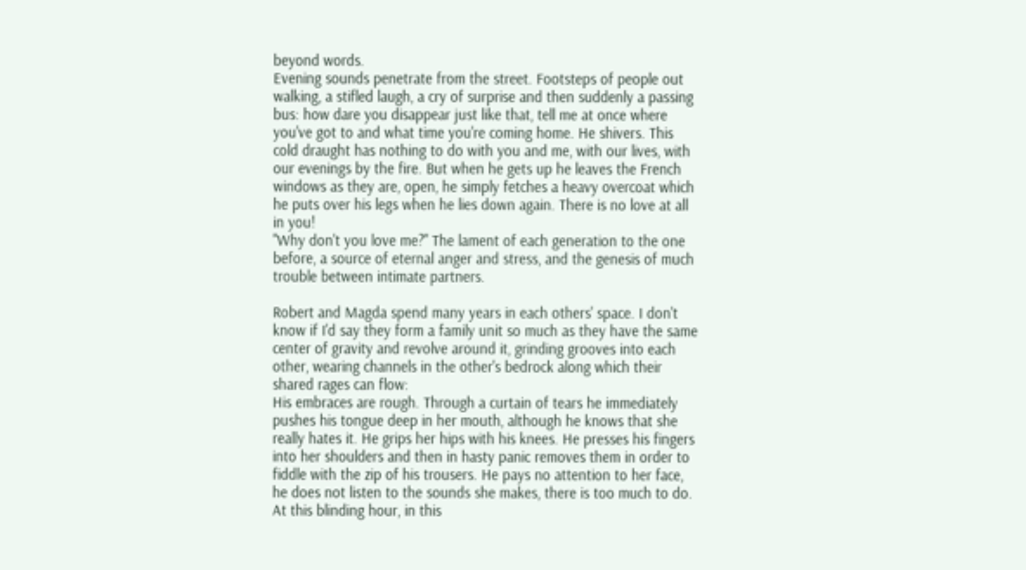beyond words.
Evening sounds penetrate from the street. Footsteps of people out walking, a stifled laugh, a cry of surprise and then suddenly a passing bus: how dare you disappear just like that, tell me at once where you've got to and what time you're coming home. He shivers. This cold draught has nothing to do with you and me, with our lives, with our evenings by the fire. But when he gets up he leaves the French windows as they are, open, he simply fetches a heavy overcoat which he puts over his legs when he lies down again. There is no love at all in you!
"Why don't you love me?" The lament of each generation to the one before, a source of eternal anger and stress, and the genesis of much trouble between intimate partners.

Robert and Magda spend many years in each others' space. I don't know if I'd say they form a family unit so much as they have the same center of gravity and revolve around it, grinding grooves into each other, wearing channels in the other's bedrock along which their shared rages can flow:
His embraces are rough. Through a curtain of tears he immediately pushes his tongue deep in her mouth, although he knows that she really hates it. He grips her hips with his knees. He presses his fingers into her shoulders and then in hasty panic removes them in order to fiddle with the zip of his trousers. He pays no attention to her face, he does not listen to the sounds she makes, there is too much to do. At this blinding hour, in this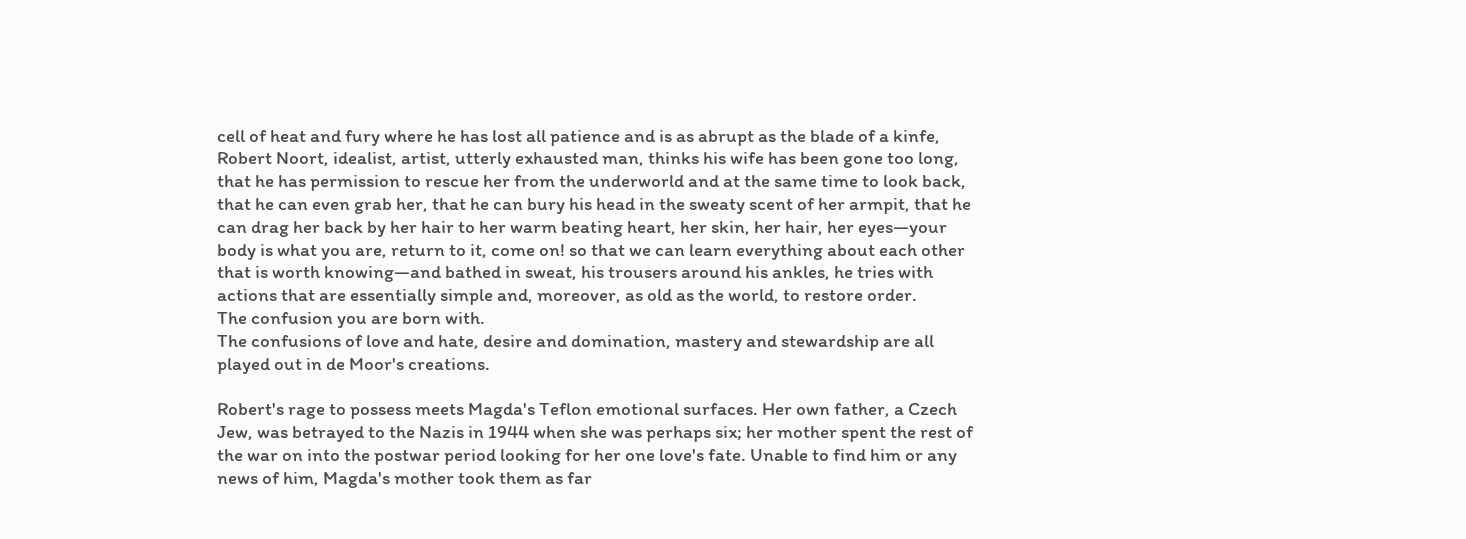cell of heat and fury where he has lost all patience and is as abrupt as the blade of a kinfe, Robert Noort, idealist, artist, utterly exhausted man, thinks his wife has been gone too long, that he has permission to rescue her from the underworld and at the same time to look back, that he can even grab her, that he can bury his head in the sweaty scent of her armpit, that he can drag her back by her hair to her warm beating heart, her skin, her hair, her eyes—your body is what you are, return to it, come on! so that we can learn everything about each other that is worth knowing—and bathed in sweat, his trousers around his ankles, he tries with actions that are essentially simple and, moreover, as old as the world, to restore order.
The confusion you are born with.
The confusions of love and hate, desire and domination, mastery and stewardship are all played out in de Moor's creations.

Robert's rage to possess meets Magda's Teflon emotional surfaces. Her own father, a Czech Jew, was betrayed to the Nazis in 1944 when she was perhaps six; her mother spent the rest of the war on into the postwar period looking for her one love's fate. Unable to find him or any news of him, Magda's mother took them as far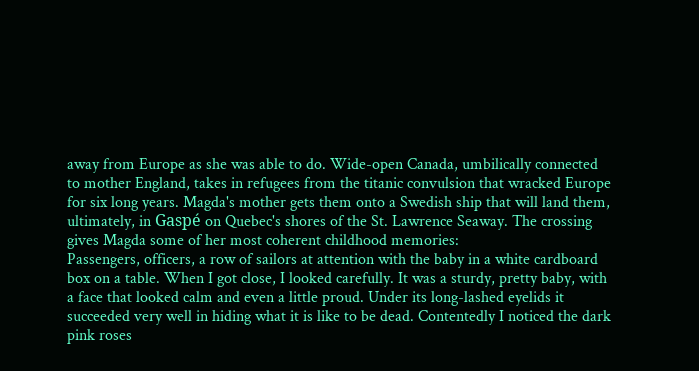away from Europe as she was able to do. Wide-open Canada, umbilically connected to mother England, takes in refugees from the titanic convulsion that wracked Europe for six long years. Magda's mother gets them onto a Swedish ship that will land them, ultimately, in Gaspé on Quebec's shores of the St. Lawrence Seaway. The crossing gives Magda some of her most coherent childhood memories:
Passengers, officers, a row of sailors at attention with the baby in a white cardboard box on a table. When I got close, I looked carefully. It was a sturdy, pretty baby, with a face that looked calm and even a little proud. Under its long-lashed eyelids it succeeded very well in hiding what it is like to be dead. Contentedly I noticed the dark pink roses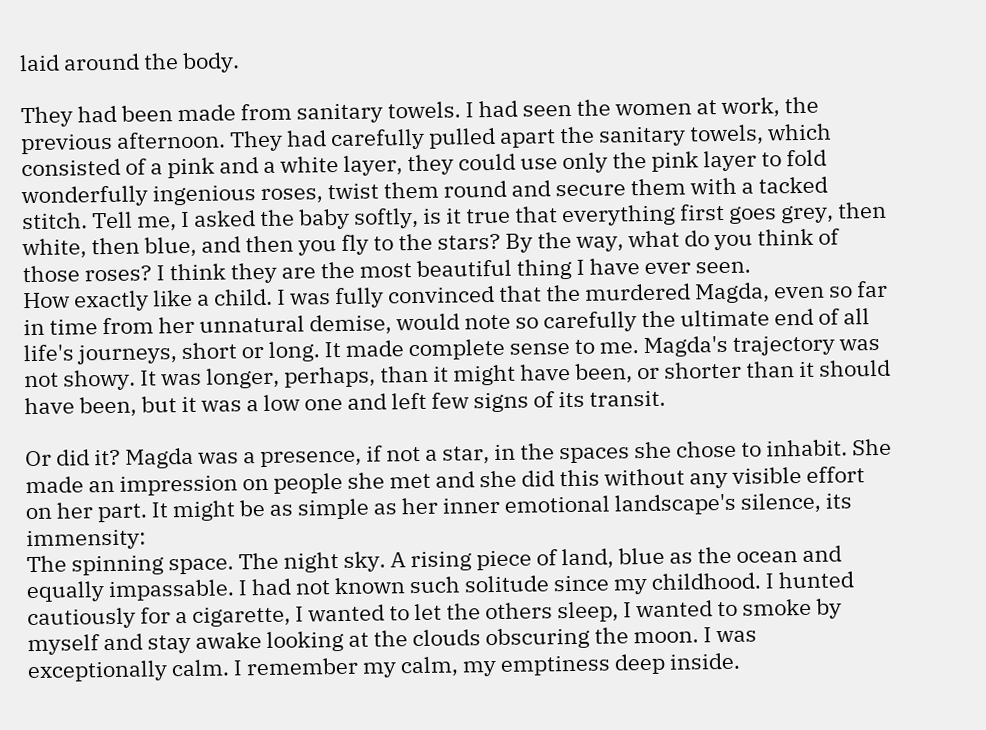laid around the body.

They had been made from sanitary towels. I had seen the women at work, the previous afternoon. They had carefully pulled apart the sanitary towels, which consisted of a pink and a white layer, they could use only the pink layer to fold wonderfully ingenious roses, twist them round and secure them with a tacked stitch. Tell me, I asked the baby softly, is it true that everything first goes grey, then white, then blue, and then you fly to the stars? By the way, what do you think of those roses? I think they are the most beautiful thing I have ever seen.
How exactly like a child. I was fully convinced that the murdered Magda, even so far in time from her unnatural demise, would note so carefully the ultimate end of all life's journeys, short or long. It made complete sense to me. Magda's trajectory was not showy. It was longer, perhaps, than it might have been, or shorter than it should have been, but it was a low one and left few signs of its transit.

Or did it? Magda was a presence, if not a star, in the spaces she chose to inhabit. She made an impression on people she met and she did this without any visible effort on her part. It might be as simple as her inner emotional landscape's silence, its immensity:
The spinning space. The night sky. A rising piece of land, blue as the ocean and equally impassable. I had not known such solitude since my childhood. I hunted cautiously for a cigarette, I wanted to let the others sleep, I wanted to smoke by myself and stay awake looking at the clouds obscuring the moon. I was exceptionally calm. I remember my calm, my emptiness deep inside.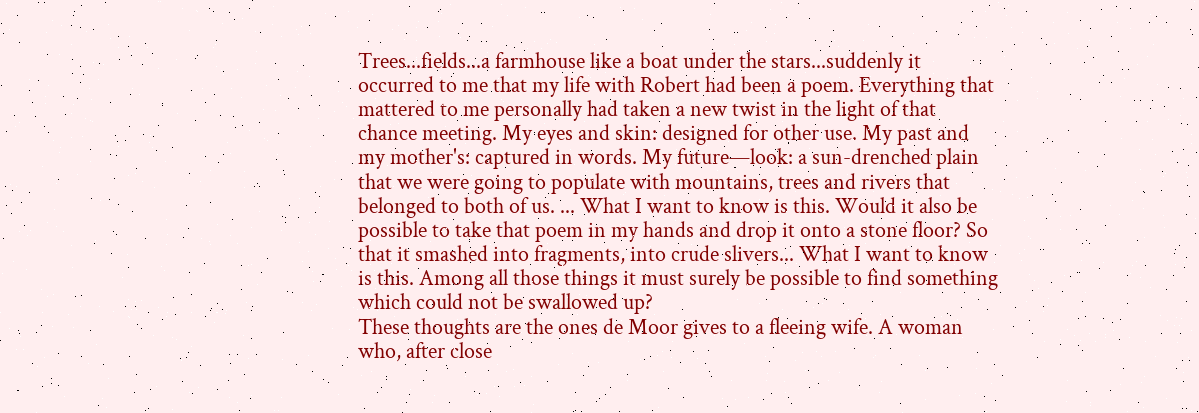Trees...fields...a farmhouse like a boat under the stars...suddenly it occurred to me that my life with Robert had been a poem. Everything that mattered to me personally had taken a new twist in the light of that chance meeting. My eyes and skin: designed for other use. My past and my mother's: captured in words. My future—look: a sun-drenched plain that we were going to populate with mountains, trees and rivers that belonged to both of us. ... What I want to know is this. Would it also be possible to take that poem in my hands and drop it onto a stone floor? So that it smashed into fragments, into crude slivers... What I want to know is this. Among all those things it must surely be possible to find something which could not be swallowed up?
These thoughts are the ones de Moor gives to a fleeing wife. A woman who, after close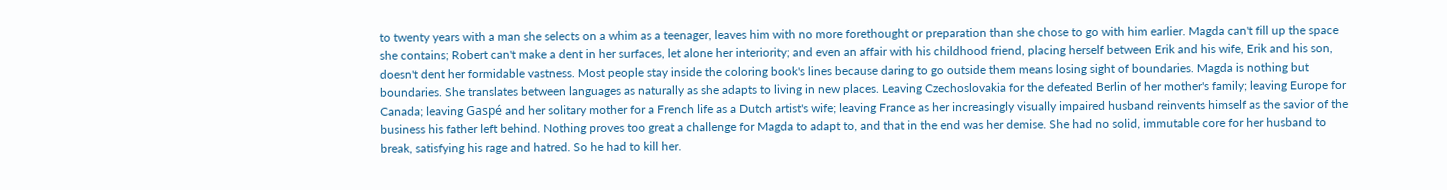to twenty years with a man she selects on a whim as a teenager, leaves him with no more forethought or preparation than she chose to go with him earlier. Magda can't fill up the space she contains; Robert can't make a dent in her surfaces, let alone her interiority; and even an affair with his childhood friend, placing herself between Erik and his wife, Erik and his son, doesn't dent her formidable vastness. Most people stay inside the coloring book's lines because daring to go outside them means losing sight of boundaries. Magda is nothing but boundaries. She translates between languages as naturally as she adapts to living in new places. Leaving Czechoslovakia for the defeated Berlin of her mother's family; leaving Europe for Canada; leaving Gaspé and her solitary mother for a French life as a Dutch artist's wife; leaving France as her increasingly visually impaired husband reinvents himself as the savior of the business his father left behind. Nothing proves too great a challenge for Magda to adapt to, and that in the end was her demise. She had no solid, immutable core for her husband to break, satisfying his rage and hatred. So he had to kill her.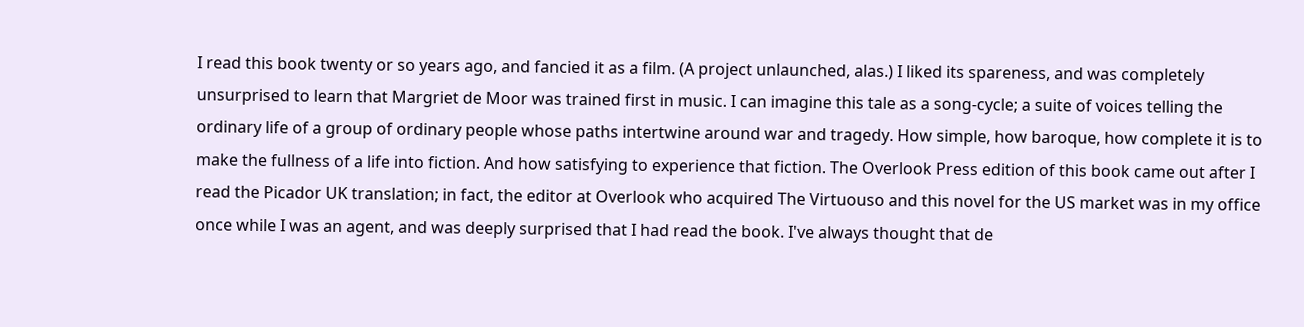I read this book twenty or so years ago, and fancied it as a film. (A project unlaunched, alas.) I liked its spareness, and was completely unsurprised to learn that Margriet de Moor was trained first in music. I can imagine this tale as a song-cycle; a suite of voices telling the ordinary life of a group of ordinary people whose paths intertwine around war and tragedy. How simple, how baroque, how complete it is to make the fullness of a life into fiction. And how satisfying to experience that fiction. The Overlook Press edition of this book came out after I read the Picador UK translation; in fact, the editor at Overlook who acquired The Virtuouso and this novel for the US market was in my office once while I was an agent, and was deeply surprised that I had read the book. I've always thought that de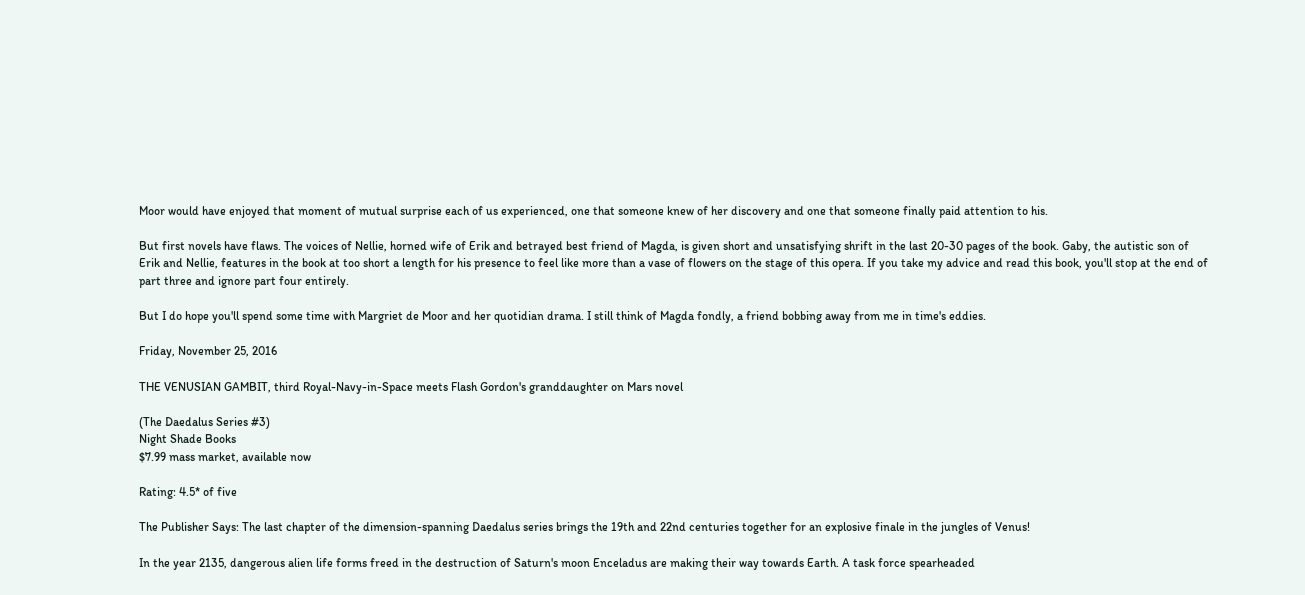Moor would have enjoyed that moment of mutual surprise each of us experienced, one that someone knew of her discovery and one that someone finally paid attention to his.

But first novels have flaws. The voices of Nellie, horned wife of Erik and betrayed best friend of Magda, is given short and unsatisfying shrift in the last 20-30 pages of the book. Gaby, the autistic son of Erik and Nellie, features in the book at too short a length for his presence to feel like more than a vase of flowers on the stage of this opera. If you take my advice and read this book, you'll stop at the end of part three and ignore part four entirely.

But I do hope you'll spend some time with Margriet de Moor and her quotidian drama. I still think of Magda fondly, a friend bobbing away from me in time's eddies.

Friday, November 25, 2016

THE VENUSIAN GAMBIT, third Royal-Navy-in-Space meets Flash Gordon's granddaughter on Mars novel

(The Daedalus Series #3)
Night Shade Books
$7.99 mass market, available now

Rating: 4.5* of five

The Publisher Says: The last chapter of the dimension-spanning Daedalus series brings the 19th and 22nd centuries together for an explosive finale in the jungles of Venus!

In the year 2135, dangerous alien life forms freed in the destruction of Saturn's moon Enceladus are making their way towards Earth. A task force spearheaded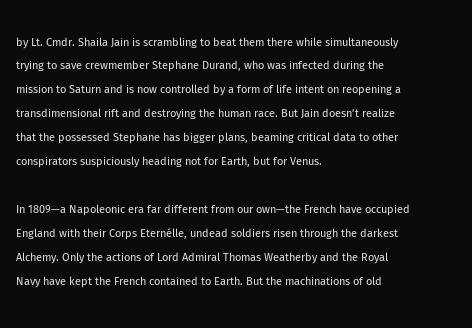by Lt. Cmdr. Shaila Jain is scrambling to beat them there while simultaneously trying to save crewmember Stephane Durand, who was infected during the mission to Saturn and is now controlled by a form of life intent on reopening a transdimensional rift and destroying the human race. But Jain doesn’t realize that the possessed Stephane has bigger plans, beaming critical data to other conspirators suspiciously heading not for Earth, but for Venus.

In 1809—a Napoleonic era far different from our own—the French have occupied England with their Corps Eternélle, undead soldiers risen through the darkest Alchemy. Only the actions of Lord Admiral Thomas Weatherby and the Royal Navy have kept the French contained to Earth. But the machinations of old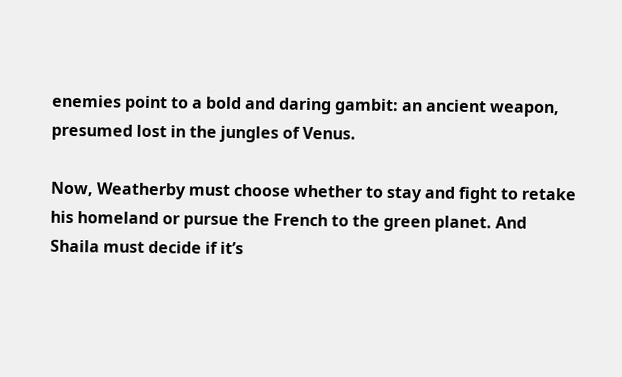enemies point to a bold and daring gambit: an ancient weapon, presumed lost in the jungles of Venus.

Now, Weatherby must choose whether to stay and fight to retake his homeland or pursue the French to the green planet. And Shaila must decide if it’s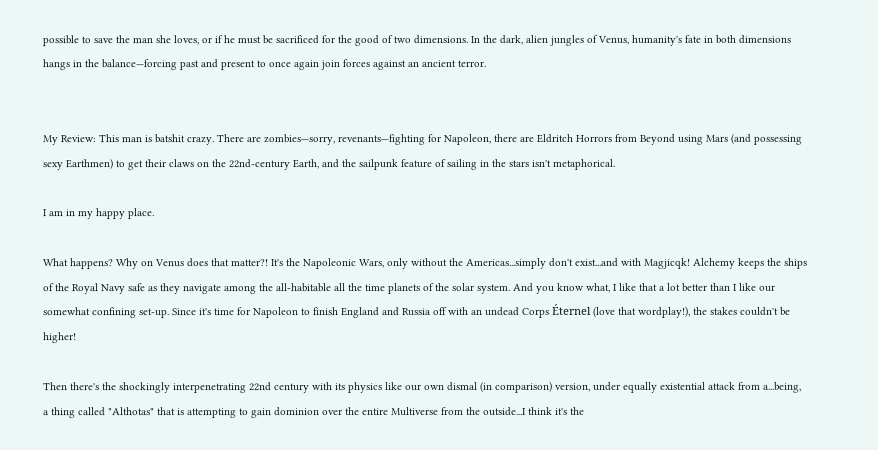possible to save the man she loves, or if he must be sacrificed for the good of two dimensions. In the dark, alien jungles of Venus, humanity's fate in both dimensions hangs in the balance—forcing past and present to once again join forces against an ancient terror.


My Review: This man is batshit crazy. There are zombies—sorry, revenants—fighting for Napoleon, there are Eldritch Horrors from Beyond using Mars (and possessing sexy Earthmen) to get their claws on the 22nd-century Earth, and the sailpunk feature of sailing in the stars isn't metaphorical.

I am in my happy place.

What happens? Why on Venus does that matter?! It's the Napoleonic Wars, only without the Americas...simply don't exist...and with Magjicqk! Alchemy keeps the ships of the Royal Navy safe as they navigate among the all-habitable all the time planets of the solar system. And you know what, I like that a lot better than I like our somewhat confining set-up. Since it's time for Napoleon to finish England and Russia off with an undead Corps Éternel (love that wordplay!), the stakes couldn't be higher!

Then there's the shockingly interpenetrating 22nd century with its physics like our own dismal (in comparison) version, under equally existential attack from a...being, a thing called "Althotas" that is attempting to gain dominion over the entire Multiverse from the outside...I think it's the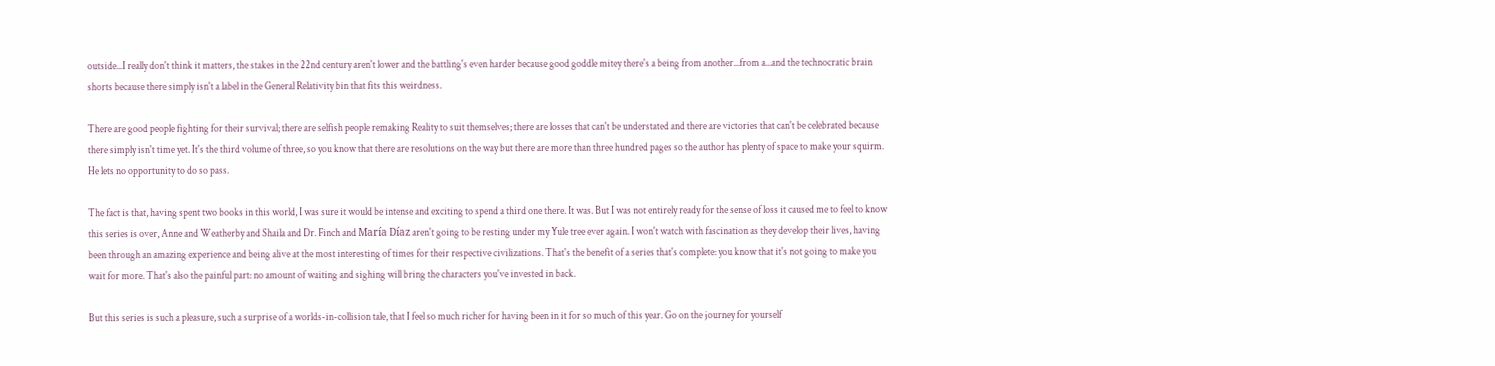outside...I really don't think it matters, the stakes in the 22nd century aren't lower and the battling's even harder because good goddle mitey there's a being from another...from a...and the technocratic brain shorts because there simply isn't a label in the General Relativity bin that fits this weirdness.

There are good people fighting for their survival; there are selfish people remaking Reality to suit themselves; there are losses that can't be understated and there are victories that can't be celebrated because there simply isn't time yet. It's the third volume of three, so you know that there are resolutions on the way but there are more than three hundred pages so the author has plenty of space to make your squirm. He lets no opportunity to do so pass.

The fact is that, having spent two books in this world, I was sure it would be intense and exciting to spend a third one there. It was. But I was not entirely ready for the sense of loss it caused me to feel to know this series is over, Anne and Weatherby and Shaila and Dr. Finch and María Díaz aren't going to be resting under my Yule tree ever again. I won't watch with fascination as they develop their lives, having been through an amazing experience and being alive at the most interesting of times for their respective civilizations. That's the benefit of a series that's complete: you know that it's not going to make you wait for more. That's also the painful part: no amount of waiting and sighing will bring the characters you've invested in back.

But this series is such a pleasure, such a surprise of a worlds-in-collision tale, that I feel so much richer for having been in it for so much of this year. Go on the journey for yourself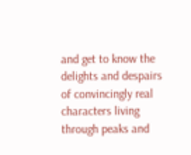and get to know the delights and despairs of convincingly real characters living through peaks and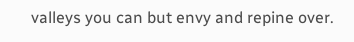valleys you can but envy and repine over.